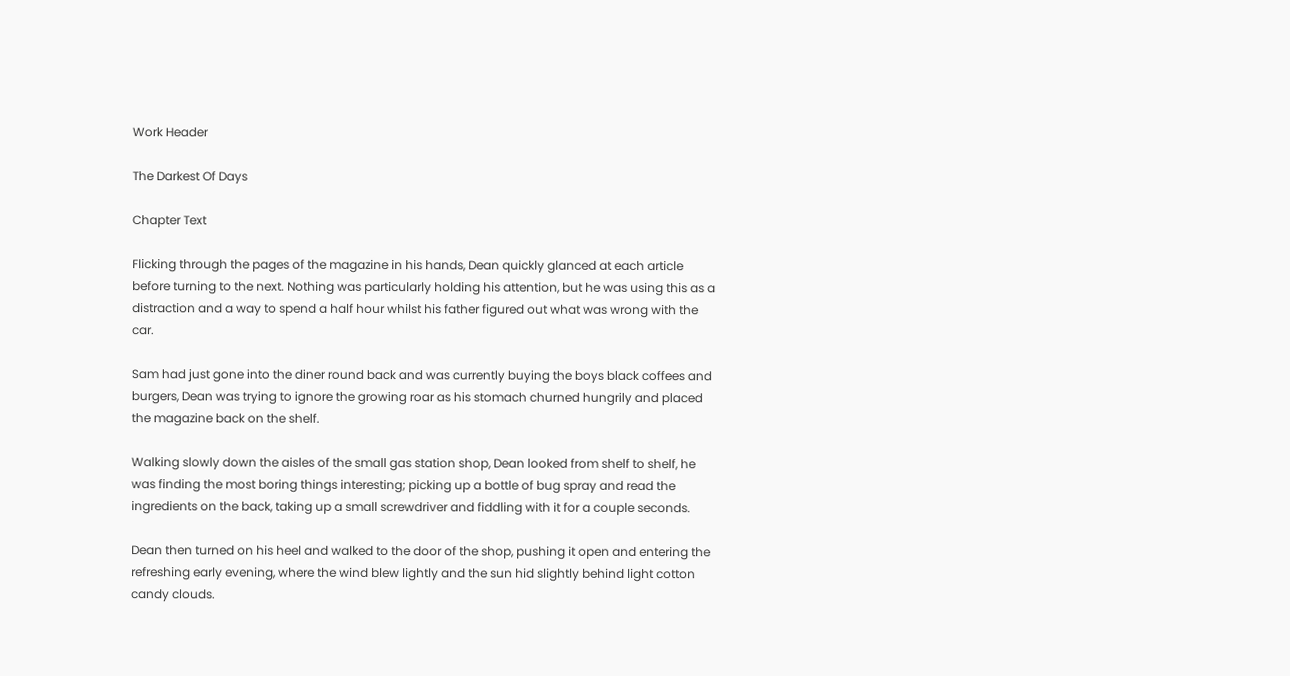Work Header

The Darkest Of Days

Chapter Text

Flicking through the pages of the magazine in his hands, Dean quickly glanced at each article before turning to the next. Nothing was particularly holding his attention, but he was using this as a distraction and a way to spend a half hour whilst his father figured out what was wrong with the car.

Sam had just gone into the diner round back and was currently buying the boys black coffees and burgers, Dean was trying to ignore the growing roar as his stomach churned hungrily and placed the magazine back on the shelf.

Walking slowly down the aisles of the small gas station shop, Dean looked from shelf to shelf, he was finding the most boring things interesting; picking up a bottle of bug spray and read the ingredients on the back, taking up a small screwdriver and fiddling with it for a couple seconds.

Dean then turned on his heel and walked to the door of the shop, pushing it open and entering the refreshing early evening, where the wind blew lightly and the sun hid slightly behind light cotton candy clouds.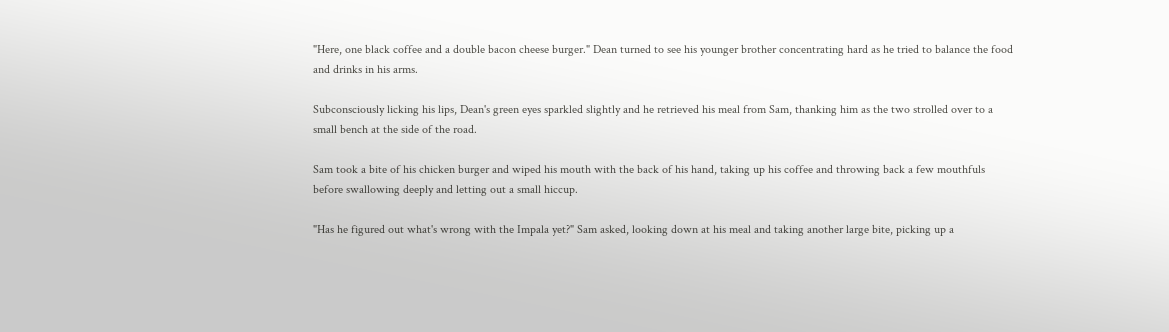"Here, one black coffee and a double bacon cheese burger." Dean turned to see his younger brother concentrating hard as he tried to balance the food and drinks in his arms.

Subconsciously licking his lips, Dean's green eyes sparkled slightly and he retrieved his meal from Sam, thanking him as the two strolled over to a small bench at the side of the road.

Sam took a bite of his chicken burger and wiped his mouth with the back of his hand, taking up his coffee and throwing back a few mouthfuls before swallowing deeply and letting out a small hiccup.

"Has he figured out what's wrong with the Impala yet?" Sam asked, looking down at his meal and taking another large bite, picking up a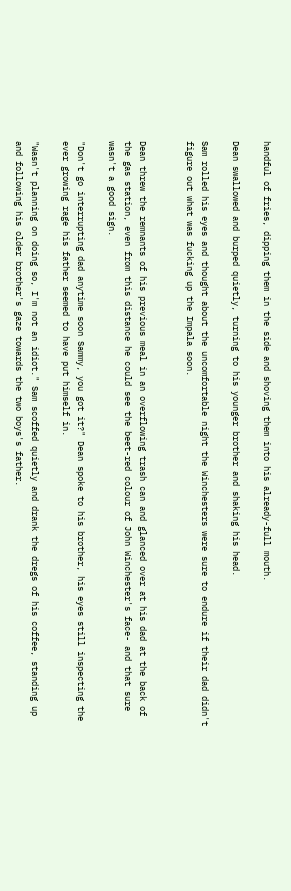handful of fries, dipping them in the side and shoving them into his already-full mouth.

Dean swallowed and burped quietly, turning to his younger brother and shaking his head.

Sam rolled his eyes and thought about the uncomfortable night the Winchesters were sure to endure if their dad didn't figure out what was fucking up the Impala soon.


Dean threw the remnants of his previous meal in an overflowing trash can and glanced over at his dad at the back of the gas station, even from this distance he could see the beet-red colour of John Winchester's face- and that sure wasn't a good sign.

"Don't go interrupting dad anytime soon Sammy, you got it?" Dean spoke to his brother, his eyes still inspecting the ever growing rage his father seemed to have put himself in.

"Wasn't planning on doing so, I'm not an idiot." Sam scoffed quietly and drank the dregs of his coffee, standing up and following his older brother's gaze towards the two boys's father.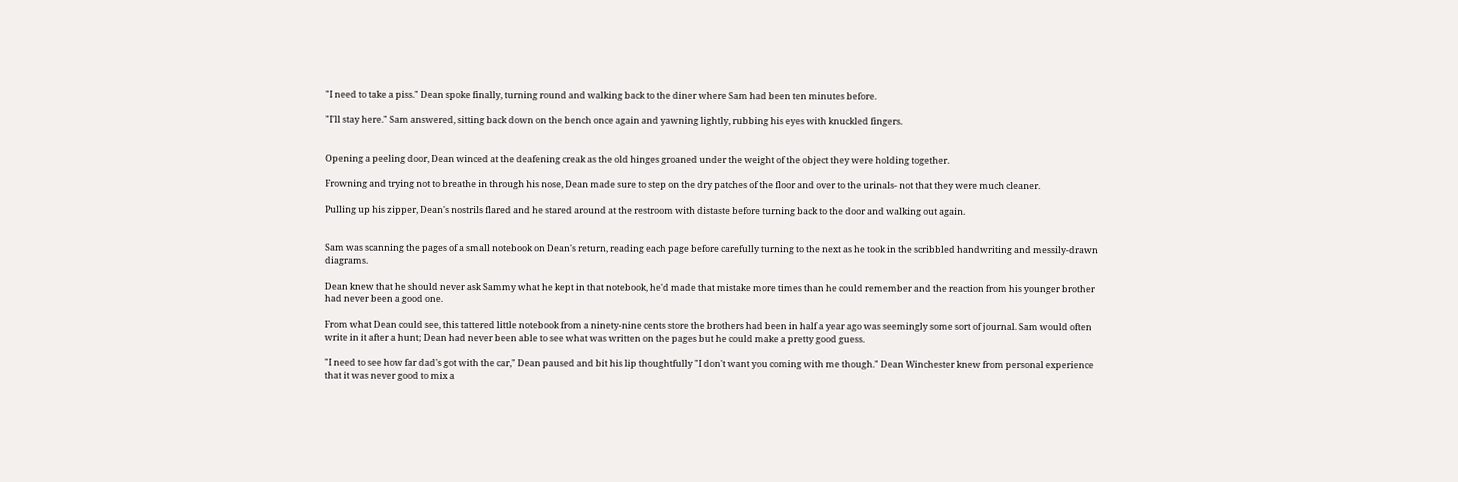"I need to take a piss." Dean spoke finally, turning round and walking back to the diner where Sam had been ten minutes before.

"I'll stay here." Sam answered, sitting back down on the bench once again and yawning lightly, rubbing his eyes with knuckled fingers.


Opening a peeling door, Dean winced at the deafening creak as the old hinges groaned under the weight of the object they were holding together.

Frowning and trying not to breathe in through his nose, Dean made sure to step on the dry patches of the floor and over to the urinals- not that they were much cleaner.

Pulling up his zipper, Dean's nostrils flared and he stared around at the restroom with distaste before turning back to the door and walking out again.


Sam was scanning the pages of a small notebook on Dean's return, reading each page before carefully turning to the next as he took in the scribbled handwriting and messily-drawn diagrams.

Dean knew that he should never ask Sammy what he kept in that notebook, he'd made that mistake more times than he could remember and the reaction from his younger brother had never been a good one.

From what Dean could see, this tattered little notebook from a ninety-nine cents store the brothers had been in half a year ago was seemingly some sort of journal. Sam would often write in it after a hunt; Dean had never been able to see what was written on the pages but he could make a pretty good guess.

"I need to see how far dad's got with the car," Dean paused and bit his lip thoughtfully "I don't want you coming with me though." Dean Winchester knew from personal experience that it was never good to mix a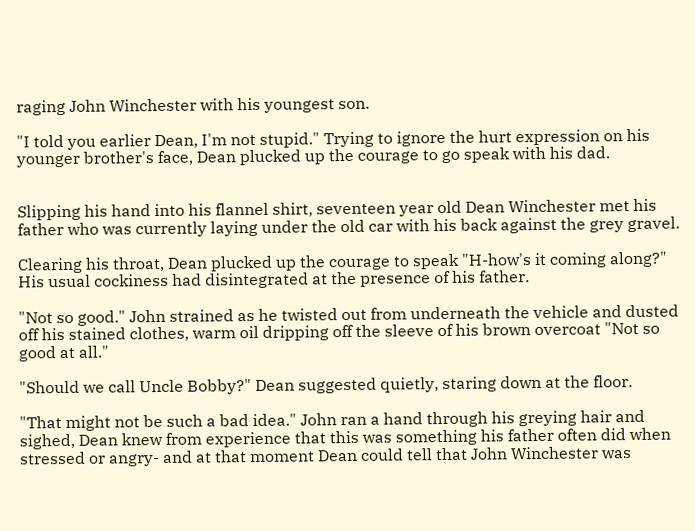raging John Winchester with his youngest son.

"I told you earlier Dean, I'm not stupid." Trying to ignore the hurt expression on his younger brother's face, Dean plucked up the courage to go speak with his dad.


Slipping his hand into his flannel shirt, seventeen year old Dean Winchester met his father who was currently laying under the old car with his back against the grey gravel.

Clearing his throat, Dean plucked up the courage to speak "H-how's it coming along?" His usual cockiness had disintegrated at the presence of his father.

"Not so good." John strained as he twisted out from underneath the vehicle and dusted off his stained clothes, warm oil dripping off the sleeve of his brown overcoat "Not so good at all."

"Should we call Uncle Bobby?" Dean suggested quietly, staring down at the floor.

"That might not be such a bad idea." John ran a hand through his greying hair and sighed, Dean knew from experience that this was something his father often did when stressed or angry- and at that moment Dean could tell that John Winchester was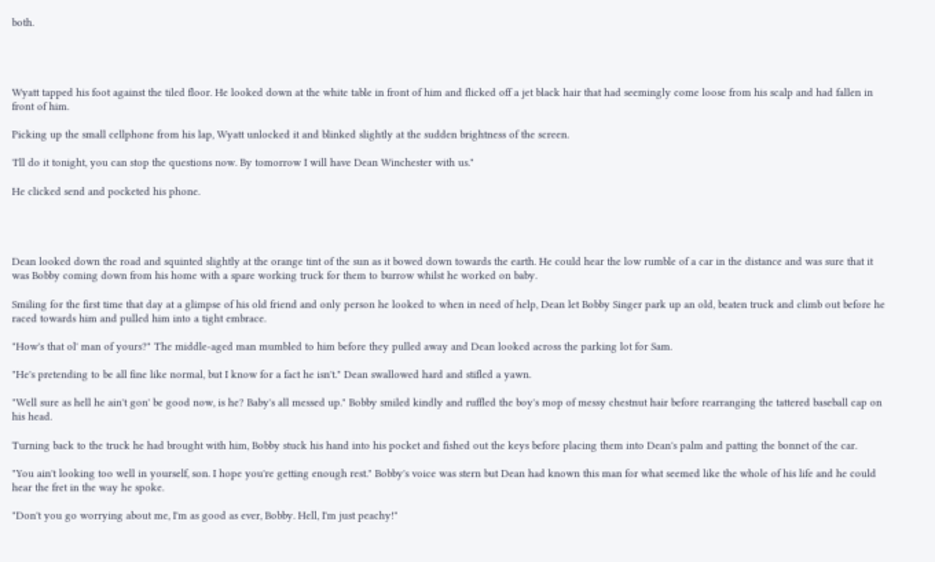both.




Wyatt tapped his foot against the tiled floor. He looked down at the white table in front of him and flicked off a jet black hair that had seemingly come loose from his scalp and had fallen in front of him.

Picking up the small cellphone from his lap, Wyatt unlocked it and blinked slightly at the sudden brightness of the screen.

'I'll do it tonight, you can stop the questions now. By tomorrow I will have Dean Winchester with us."

He clicked send and pocketed his phone.




Dean looked down the road and squinted slightly at the orange tint of the sun as it bowed down towards the earth. He could hear the low rumble of a car in the distance and was sure that it was Bobby coming down from his home with a spare working truck for them to burrow whilst he worked on baby.

Smiling for the first time that day at a glimpse of his old friend and only person he looked to when in need of help, Dean let Bobby Singer park up an old, beaten truck and climb out before he raced towards him and pulled him into a tight embrace.

"How's that ol' man of yours?" The middle-aged man mumbled to him before they pulled away and Dean looked across the parking lot for Sam.

"He's pretending to be all fine like normal, but I know for a fact he isn't." Dean swallowed hard and stifled a yawn.

"Well sure as hell he ain't gon' be good now, is he? Baby's all messed up." Bobby smiled kindly and ruffled the boy's mop of messy chestnut hair before rearranging the tattered baseball cap on his head.

Turning back to the truck he had brought with him, Bobby stuck his hand into his pocket and fished out the keys before placing them into Dean's palm and patting the bonnet of the car.

"You ain't looking too well in yourself, son. I hope you're getting enough rest." Bobby's voice was stern but Dean had known this man for what seemed like the whole of his life and he could hear the fret in the way he spoke.

"Don't you go worrying about me, I'm as good as ever, Bobby. Hell, I'm just peachy!"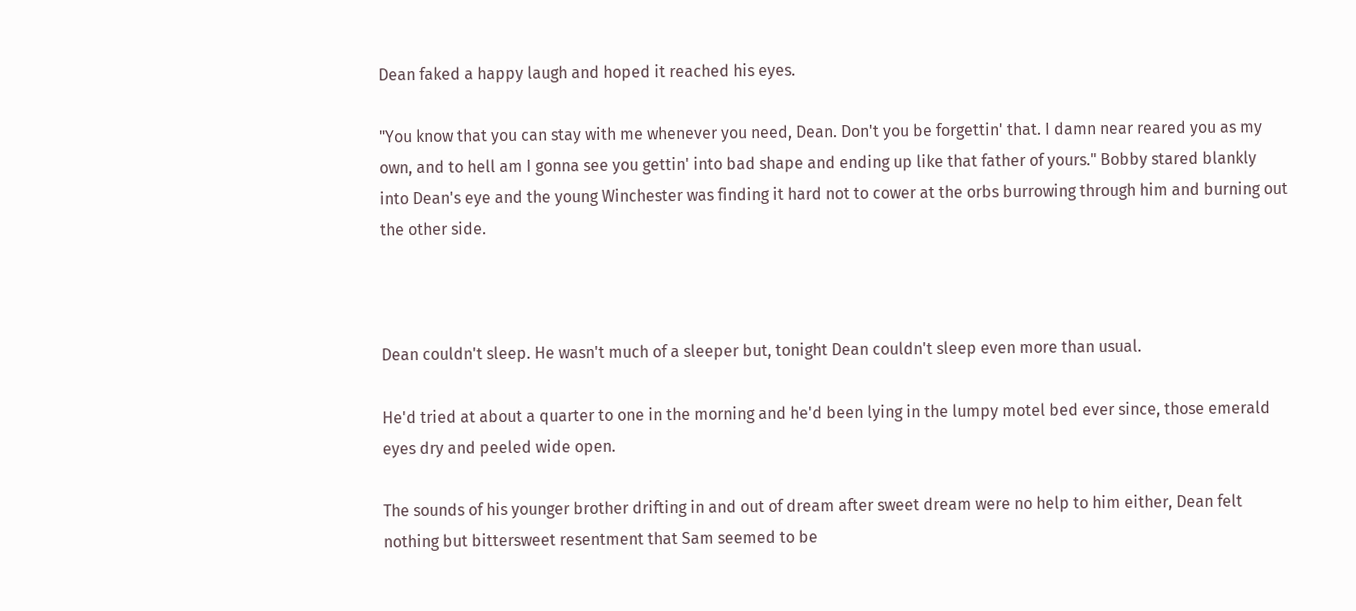Dean faked a happy laugh and hoped it reached his eyes.

"You know that you can stay with me whenever you need, Dean. Don't you be forgettin' that. I damn near reared you as my own, and to hell am I gonna see you gettin' into bad shape and ending up like that father of yours." Bobby stared blankly into Dean's eye and the young Winchester was finding it hard not to cower at the orbs burrowing through him and burning out the other side.



Dean couldn't sleep. He wasn't much of a sleeper but, tonight Dean couldn't sleep even more than usual.

He'd tried at about a quarter to one in the morning and he'd been lying in the lumpy motel bed ever since, those emerald eyes dry and peeled wide open.

The sounds of his younger brother drifting in and out of dream after sweet dream were no help to him either, Dean felt nothing but bittersweet resentment that Sam seemed to be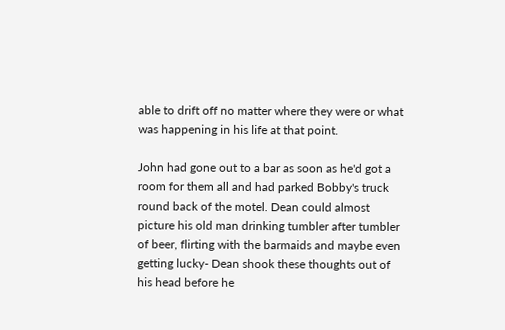able to drift off no matter where they were or what was happening in his life at that point.

John had gone out to a bar as soon as he'd got a room for them all and had parked Bobby's truck round back of the motel. Dean could almost picture his old man drinking tumbler after tumbler of beer, flirting with the barmaids and maybe even getting lucky- Dean shook these thoughts out of his head before he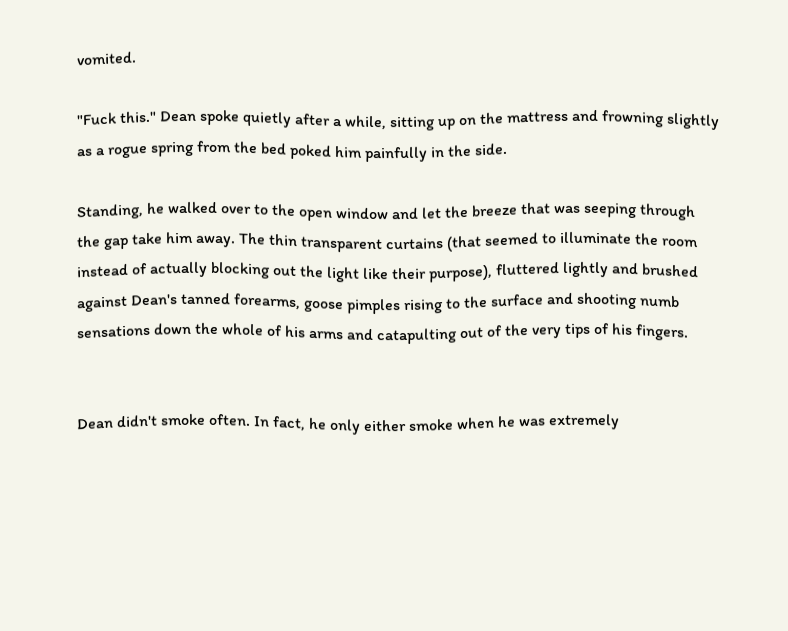vomited.

"Fuck this." Dean spoke quietly after a while, sitting up on the mattress and frowning slightly as a rogue spring from the bed poked him painfully in the side.

Standing, he walked over to the open window and let the breeze that was seeping through the gap take him away. The thin transparent curtains (that seemed to illuminate the room instead of actually blocking out the light like their purpose), fluttered lightly and brushed against Dean's tanned forearms, goose pimples rising to the surface and shooting numb sensations down the whole of his arms and catapulting out of the very tips of his fingers.


Dean didn't smoke often. In fact, he only either smoke when he was extremely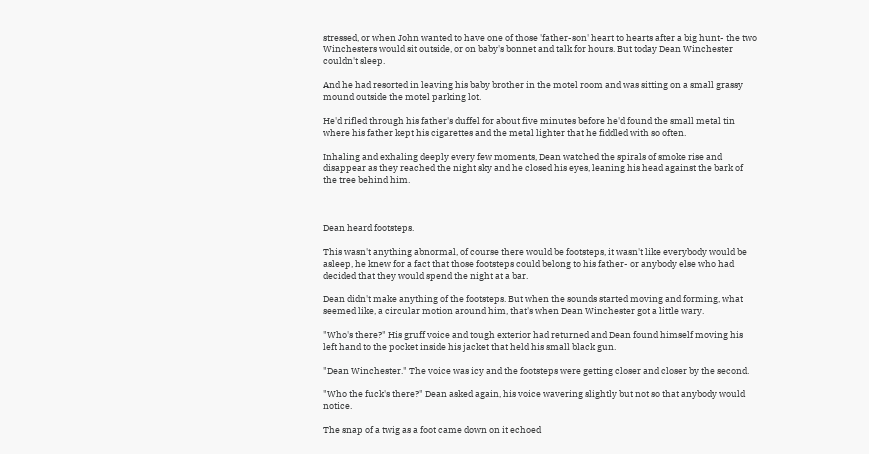stressed, or when John wanted to have one of those 'father-son' heart to hearts after a big hunt- the two Winchesters would sit outside, or on baby's bonnet and talk for hours. But today Dean Winchester couldn't sleep.

And he had resorted in leaving his baby brother in the motel room and was sitting on a small grassy mound outside the motel parking lot.

He'd rifled through his father's duffel for about five minutes before he'd found the small metal tin where his father kept his cigarettes and the metal lighter that he fiddled with so often.

Inhaling and exhaling deeply every few moments, Dean watched the spirals of smoke rise and disappear as they reached the night sky and he closed his eyes, leaning his head against the bark of the tree behind him.



Dean heard footsteps.

This wasn't anything abnormal, of course there would be footsteps, it wasn't like everybody would be asleep, he knew for a fact that those footsteps could belong to his father- or anybody else who had decided that they would spend the night at a bar.

Dean didn't make anything of the footsteps. But when the sounds started moving and forming, what seemed like, a circular motion around him, that's when Dean Winchester got a little wary.

"Who's there?" His gruff voice and tough exterior had returned and Dean found himself moving his left hand to the pocket inside his jacket that held his small black gun.

"Dean Winchester." The voice was icy and the footsteps were getting closer and closer by the second.

"Who the fuck's there?" Dean asked again, his voice wavering slightly but not so that anybody would notice.

The snap of a twig as a foot came down on it echoed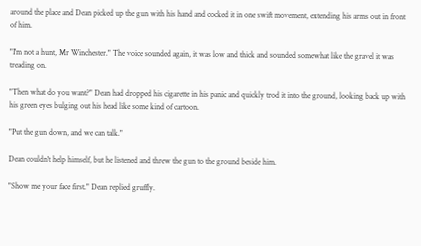around the place and Dean picked up the gun with his hand and cocked it in one swift movement, extending his arms out in front of him.

"I'm not a hunt, Mr Winchester." The voice sounded again, it was low and thick and sounded somewhat like the gravel it was treading on.

"Then what do you want?" Dean had dropped his cigarette in his panic and quickly trod it into the ground, looking back up with his green eyes bulging out his head like some kind of cartoon.

"Put the gun down, and we can talk."

Dean couldn't help himself, but he listened and threw the gun to the ground beside him.

"Show me your face first." Dean replied gruffly.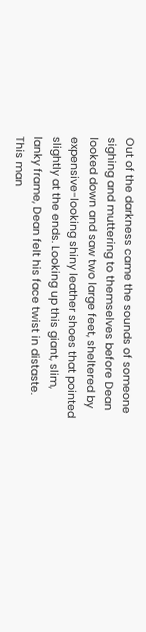Out of the darkness came the sounds of someone sighing and muttering to themselves before Dean looked down and saw two large feet, sheltered by expensive-looking shiny leather shoes that pointed slightly at the ends. Looking up this giant, slim, lanky frame, Dean felt his face twist in distaste. This man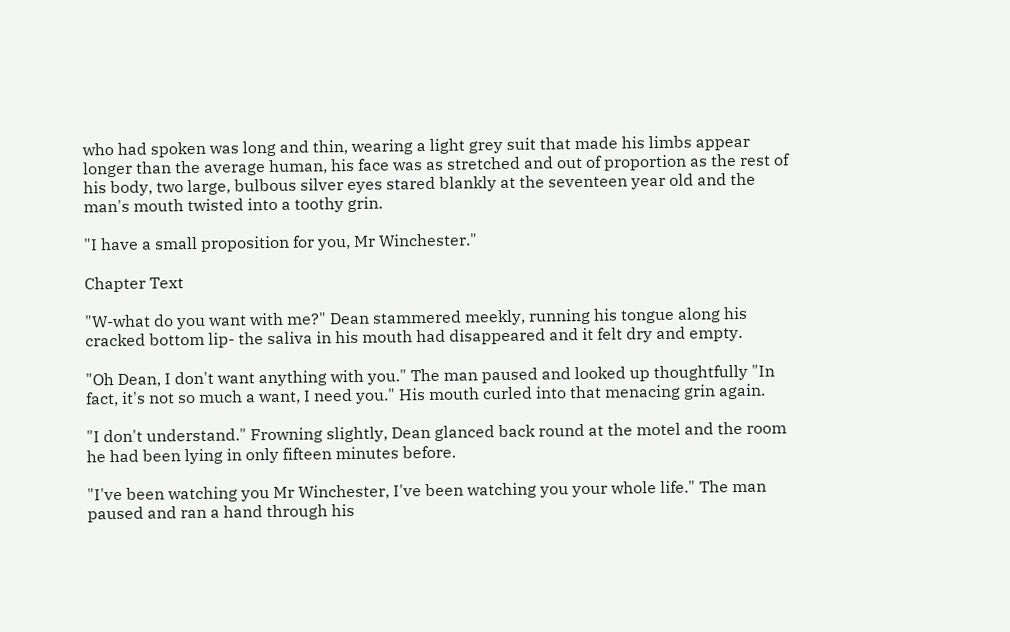who had spoken was long and thin, wearing a light grey suit that made his limbs appear longer than the average human, his face was as stretched and out of proportion as the rest of his body, two large, bulbous silver eyes stared blankly at the seventeen year old and the man's mouth twisted into a toothy grin.

"I have a small proposition for you, Mr Winchester."

Chapter Text

"W-what do you want with me?" Dean stammered meekly, running his tongue along his cracked bottom lip- the saliva in his mouth had disappeared and it felt dry and empty.

"Oh Dean, I don't want anything with you." The man paused and looked up thoughtfully "In fact, it's not so much a want, I need you." His mouth curled into that menacing grin again.

"I don't understand." Frowning slightly, Dean glanced back round at the motel and the room he had been lying in only fifteen minutes before.

"I've been watching you Mr Winchester, I've been watching you your whole life." The man paused and ran a hand through his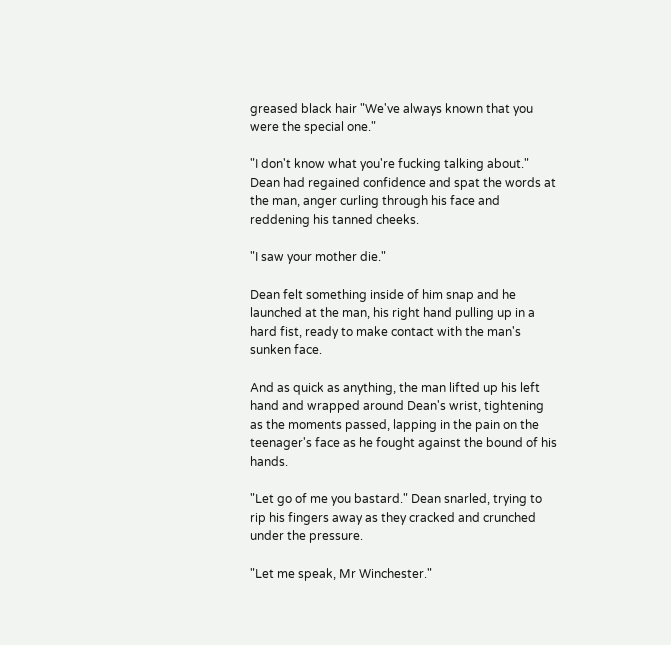greased black hair "We've always known that you were the special one."

"I don't know what you're fucking talking about." Dean had regained confidence and spat the words at the man, anger curling through his face and reddening his tanned cheeks.

"I saw your mother die."

Dean felt something inside of him snap and he launched at the man, his right hand pulling up in a hard fist, ready to make contact with the man's sunken face.

And as quick as anything, the man lifted up his left hand and wrapped around Dean's wrist, tightening as the moments passed, lapping in the pain on the teenager's face as he fought against the bound of his hands.

"Let go of me you bastard." Dean snarled, trying to rip his fingers away as they cracked and crunched under the pressure.

"Let me speak, Mr Winchester."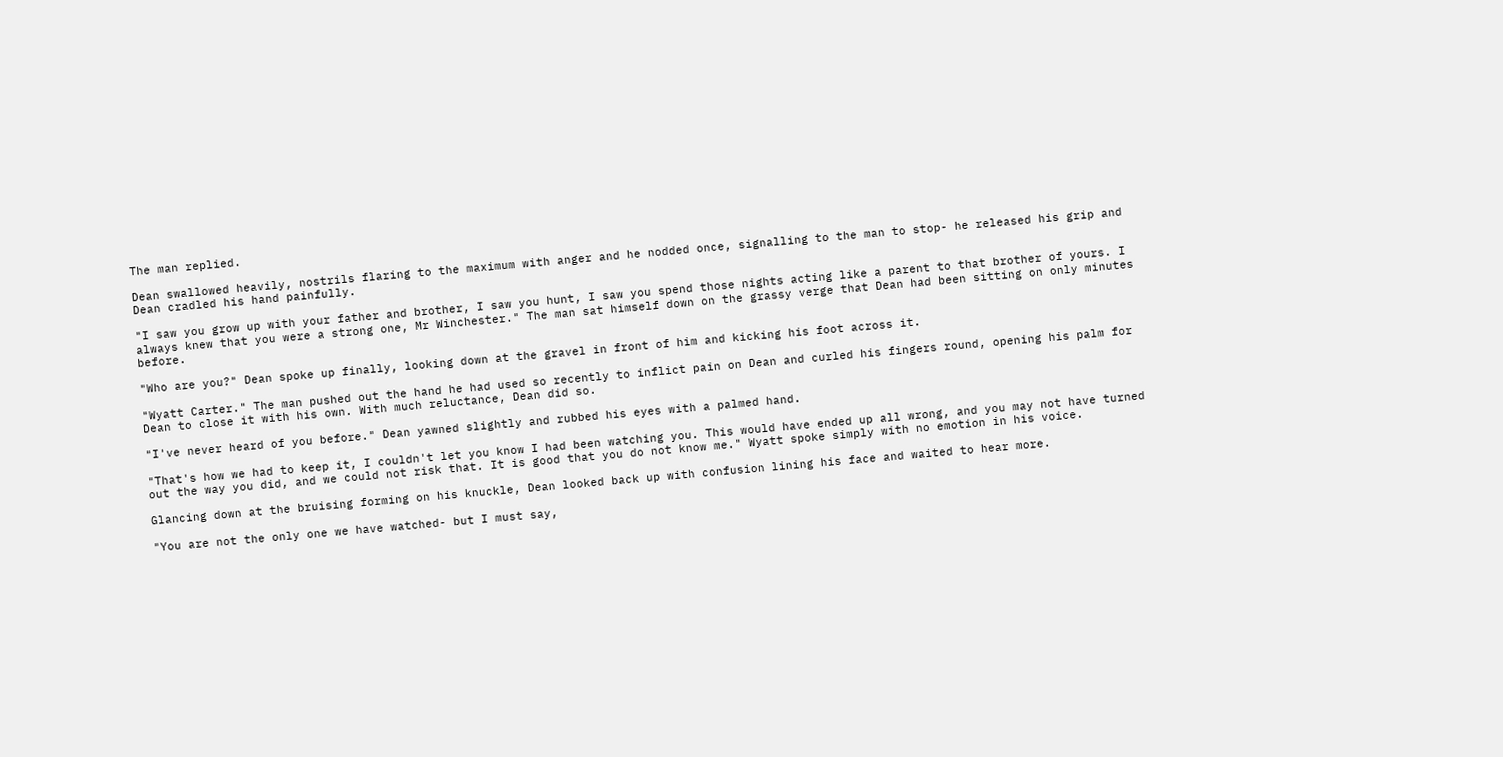The man replied.

Dean swallowed heavily, nostrils flaring to the maximum with anger and he nodded once, signalling to the man to stop- he released his grip and Dean cradled his hand painfully.

"I saw you grow up with your father and brother, I saw you hunt, I saw you spend those nights acting like a parent to that brother of yours. I always knew that you were a strong one, Mr Winchester." The man sat himself down on the grassy verge that Dean had been sitting on only minutes before.

"Who are you?" Dean spoke up finally, looking down at the gravel in front of him and kicking his foot across it.

"Wyatt Carter." The man pushed out the hand he had used so recently to inflict pain on Dean and curled his fingers round, opening his palm for Dean to close it with his own. With much reluctance, Dean did so.

"I've never heard of you before." Dean yawned slightly and rubbed his eyes with a palmed hand.

"That's how we had to keep it, I couldn't let you know I had been watching you. This would have ended up all wrong, and you may not have turned out the way you did, and we could not risk that. It is good that you do not know me." Wyatt spoke simply with no emotion in his voice.

Glancing down at the bruising forming on his knuckle, Dean looked back up with confusion lining his face and waited to hear more.

"You are not the only one we have watched- but I must say,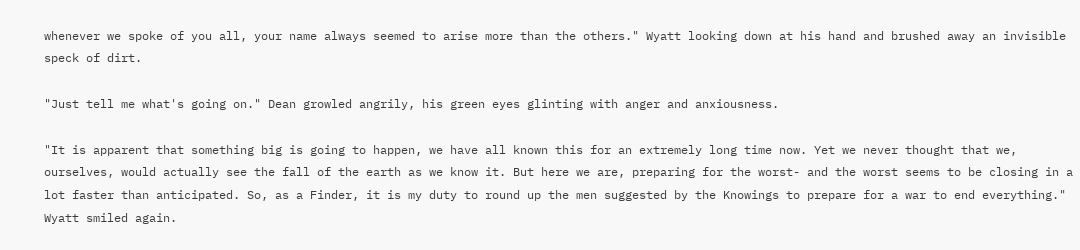whenever we spoke of you all, your name always seemed to arise more than the others." Wyatt looking down at his hand and brushed away an invisible speck of dirt.

"Just tell me what's going on." Dean growled angrily, his green eyes glinting with anger and anxiousness.

"It is apparent that something big is going to happen, we have all known this for an extremely long time now. Yet we never thought that we, ourselves, would actually see the fall of the earth as we know it. But here we are, preparing for the worst- and the worst seems to be closing in a lot faster than anticipated. So, as a Finder, it is my duty to round up the men suggested by the Knowings to prepare for a war to end everything." Wyatt smiled again.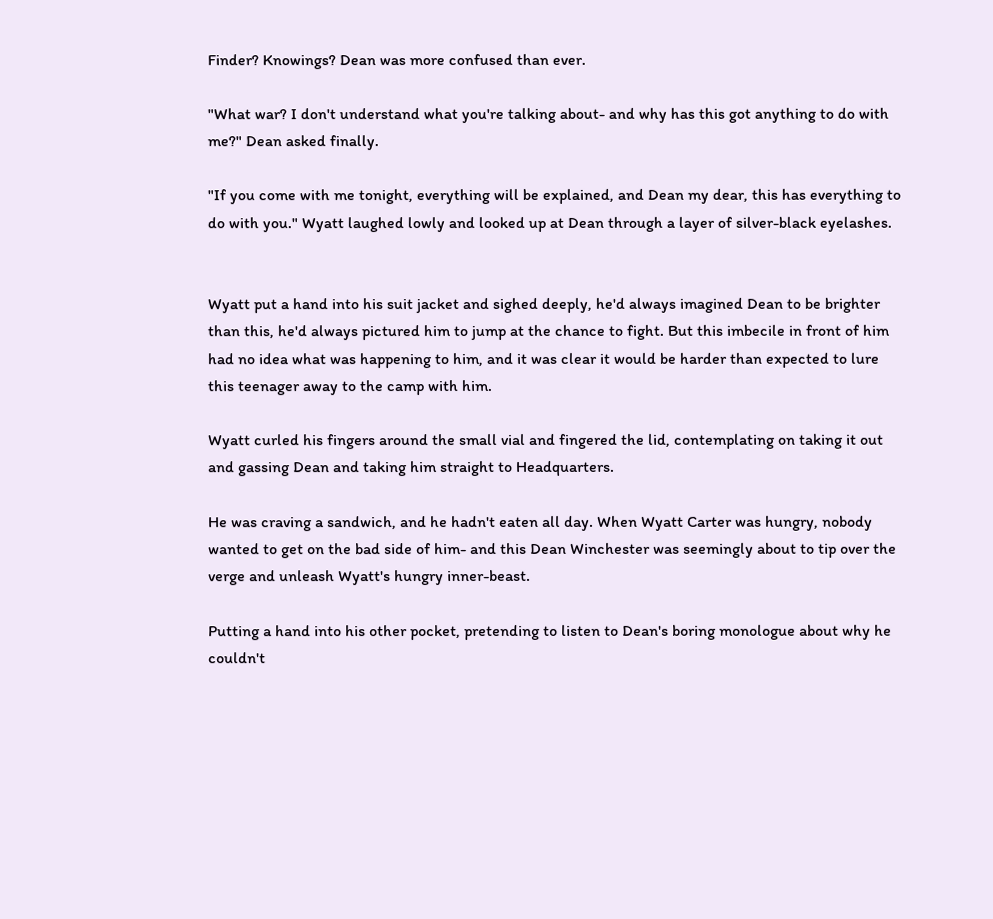Finder? Knowings? Dean was more confused than ever.

"What war? I don't understand what you're talking about- and why has this got anything to do with me?" Dean asked finally.

"If you come with me tonight, everything will be explained, and Dean my dear, this has everything to do with you." Wyatt laughed lowly and looked up at Dean through a layer of silver-black eyelashes.


Wyatt put a hand into his suit jacket and sighed deeply, he'd always imagined Dean to be brighter than this, he'd always pictured him to jump at the chance to fight. But this imbecile in front of him had no idea what was happening to him, and it was clear it would be harder than expected to lure this teenager away to the camp with him.

Wyatt curled his fingers around the small vial and fingered the lid, contemplating on taking it out and gassing Dean and taking him straight to Headquarters.

He was craving a sandwich, and he hadn't eaten all day. When Wyatt Carter was hungry, nobody wanted to get on the bad side of him- and this Dean Winchester was seemingly about to tip over the verge and unleash Wyatt's hungry inner-beast.

Putting a hand into his other pocket, pretending to listen to Dean's boring monologue about why he couldn't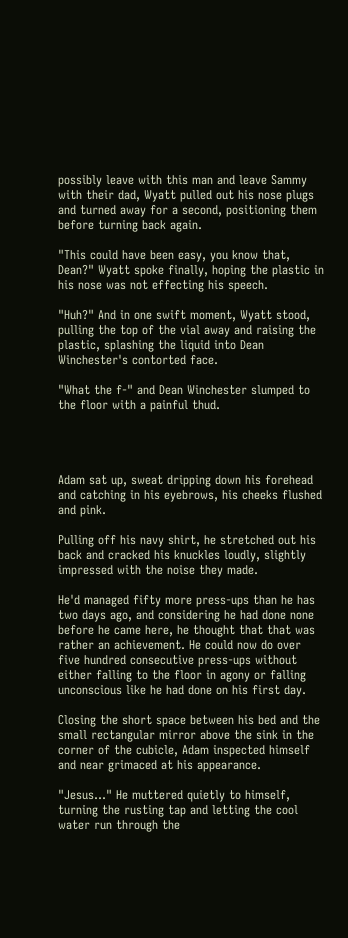possibly leave with this man and leave Sammy with their dad, Wyatt pulled out his nose plugs and turned away for a second, positioning them before turning back again.

"This could have been easy, you know that, Dean?" Wyatt spoke finally, hoping the plastic in his nose was not effecting his speech.

"Huh?" And in one swift moment, Wyatt stood, pulling the top of the vial away and raising the plastic, splashing the liquid into Dean Winchester's contorted face.

"What the f-" and Dean Winchester slumped to the floor with a painful thud.




Adam sat up, sweat dripping down his forehead and catching in his eyebrows, his cheeks flushed and pink.

Pulling off his navy shirt, he stretched out his back and cracked his knuckles loudly, slightly impressed with the noise they made.

He'd managed fifty more press-ups than he has two days ago, and considering he had done none before he came here, he thought that that was rather an achievement. He could now do over five hundred consecutive press-ups without either falling to the floor in agony or falling unconscious like he had done on his first day.

Closing the short space between his bed and the small rectangular mirror above the sink in the corner of the cubicle, Adam inspected himself and near grimaced at his appearance.

"Jesus..." He muttered quietly to himself, turning the rusting tap and letting the cool water run through the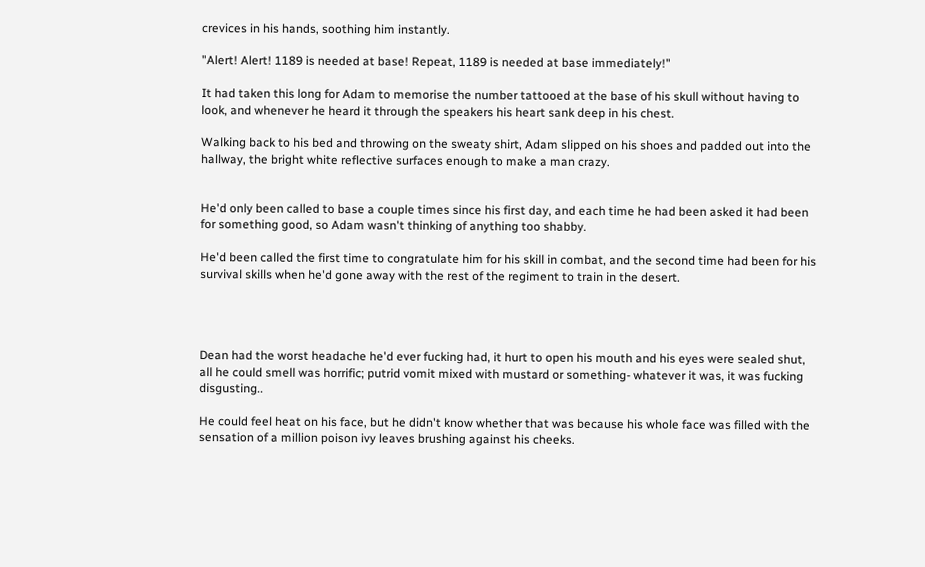crevices in his hands, soothing him instantly.

"Alert! Alert! 1189 is needed at base! Repeat, 1189 is needed at base immediately!"

It had taken this long for Adam to memorise the number tattooed at the base of his skull without having to look, and whenever he heard it through the speakers his heart sank deep in his chest.

Walking back to his bed and throwing on the sweaty shirt, Adam slipped on his shoes and padded out into the hallway, the bright white reflective surfaces enough to make a man crazy.


He'd only been called to base a couple times since his first day, and each time he had been asked it had been for something good, so Adam wasn't thinking of anything too shabby.

He'd been called the first time to congratulate him for his skill in combat, and the second time had been for his survival skills when he'd gone away with the rest of the regiment to train in the desert.




Dean had the worst headache he'd ever fucking had, it hurt to open his mouth and his eyes were sealed shut, all he could smell was horrific; putrid vomit mixed with mustard or something- whatever it was, it was fucking disgusting..

He could feel heat on his face, but he didn't know whether that was because his whole face was filled with the sensation of a million poison ivy leaves brushing against his cheeks.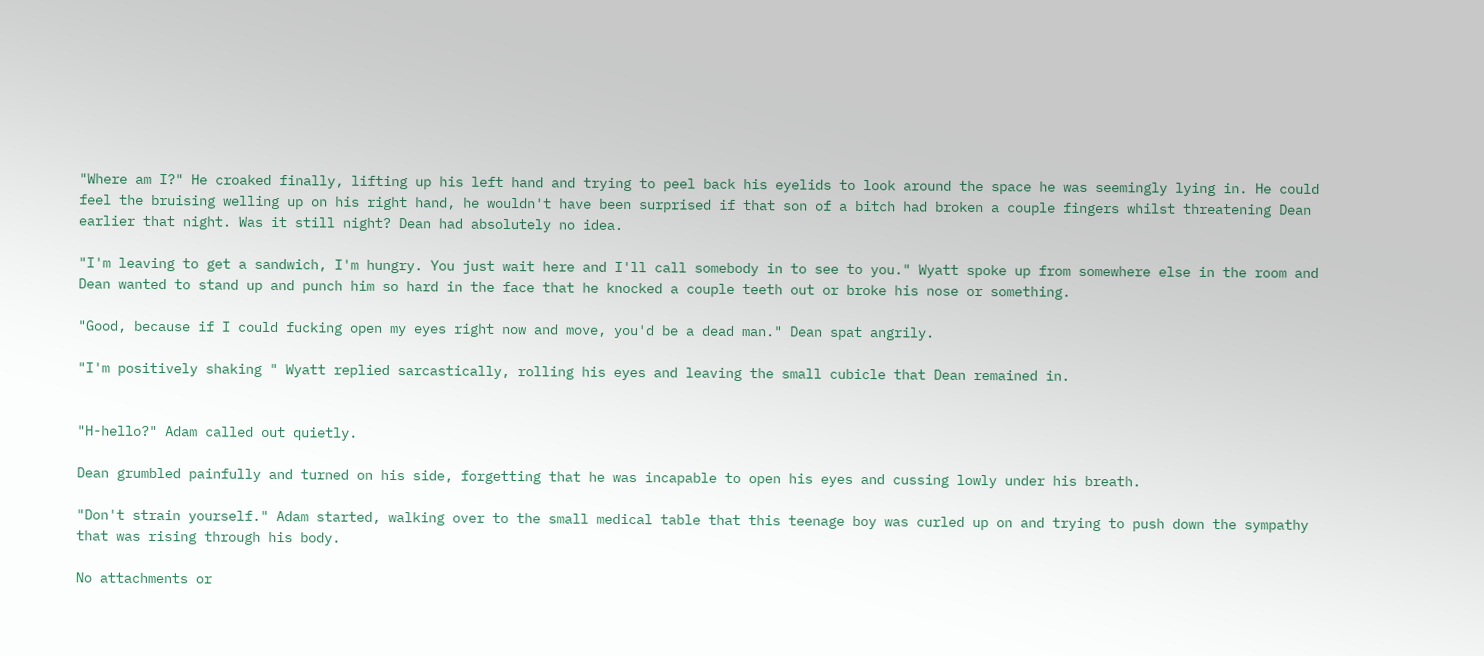"Where am I?" He croaked finally, lifting up his left hand and trying to peel back his eyelids to look around the space he was seemingly lying in. He could feel the bruising welling up on his right hand, he wouldn't have been surprised if that son of a bitch had broken a couple fingers whilst threatening Dean earlier that night. Was it still night? Dean had absolutely no idea.

"I'm leaving to get a sandwich, I'm hungry. You just wait here and I'll call somebody in to see to you." Wyatt spoke up from somewhere else in the room and Dean wanted to stand up and punch him so hard in the face that he knocked a couple teeth out or broke his nose or something.

"Good, because if I could fucking open my eyes right now and move, you'd be a dead man." Dean spat angrily.

"I'm positively shaking " Wyatt replied sarcastically, rolling his eyes and leaving the small cubicle that Dean remained in.


"H-hello?" Adam called out quietly.

Dean grumbled painfully and turned on his side, forgetting that he was incapable to open his eyes and cussing lowly under his breath.

"Don't strain yourself." Adam started, walking over to the small medical table that this teenage boy was curled up on and trying to push down the sympathy that was rising through his body.

No attachments or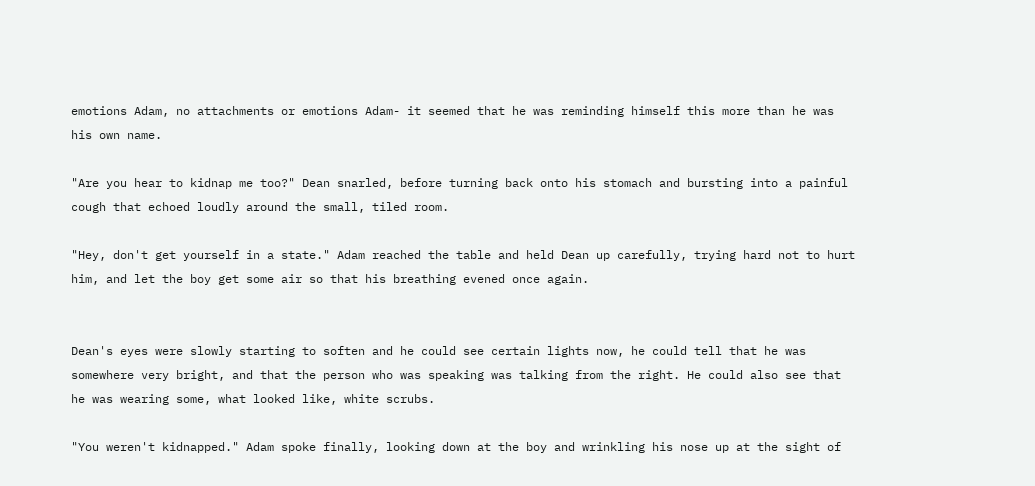emotions Adam, no attachments or emotions Adam- it seemed that he was reminding himself this more than he was his own name.

"Are you hear to kidnap me too?" Dean snarled, before turning back onto his stomach and bursting into a painful cough that echoed loudly around the small, tiled room.

"Hey, don't get yourself in a state." Adam reached the table and held Dean up carefully, trying hard not to hurt him, and let the boy get some air so that his breathing evened once again.


Dean's eyes were slowly starting to soften and he could see certain lights now, he could tell that he was somewhere very bright, and that the person who was speaking was talking from the right. He could also see that he was wearing some, what looked like, white scrubs.

"You weren't kidnapped." Adam spoke finally, looking down at the boy and wrinkling his nose up at the sight of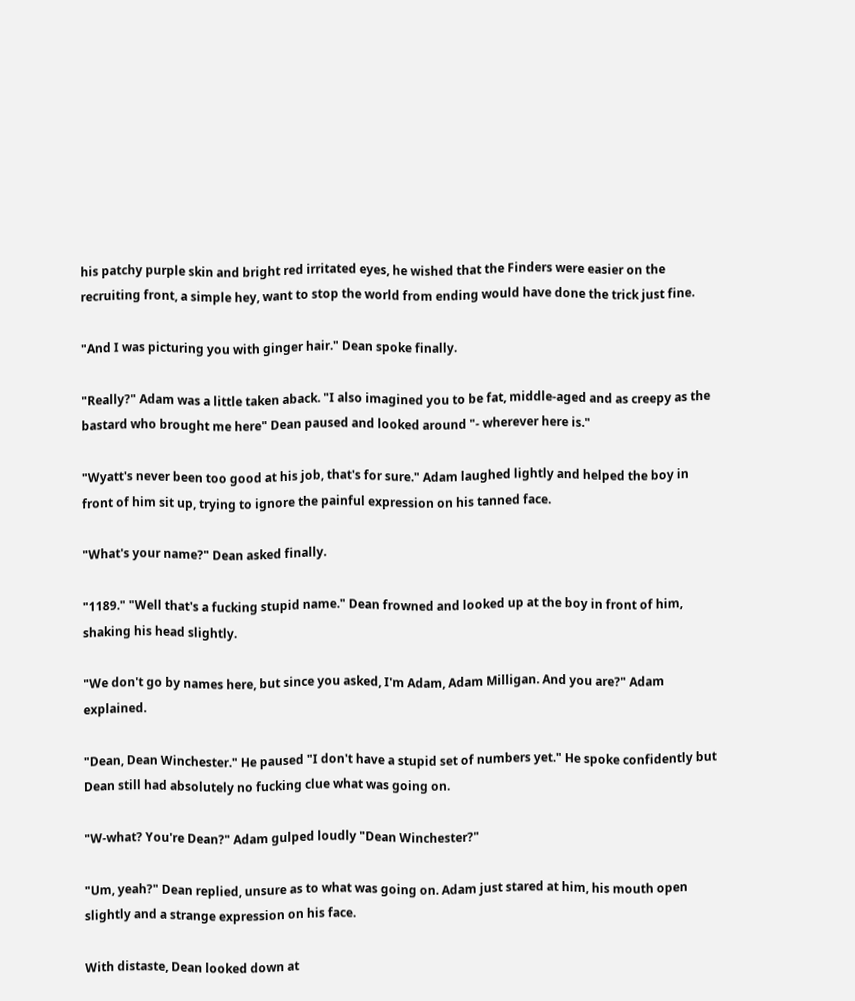his patchy purple skin and bright red irritated eyes, he wished that the Finders were easier on the recruiting front, a simple hey, want to stop the world from ending would have done the trick just fine.

"And I was picturing you with ginger hair." Dean spoke finally.

"Really?" Adam was a little taken aback. "I also imagined you to be fat, middle-aged and as creepy as the bastard who brought me here" Dean paused and looked around "- wherever here is."

"Wyatt's never been too good at his job, that's for sure." Adam laughed lightly and helped the boy in front of him sit up, trying to ignore the painful expression on his tanned face.

"What's your name?" Dean asked finally.

"1189." "Well that's a fucking stupid name." Dean frowned and looked up at the boy in front of him, shaking his head slightly.

"We don't go by names here, but since you asked, I'm Adam, Adam Milligan. And you are?" Adam explained.

"Dean, Dean Winchester." He paused "I don't have a stupid set of numbers yet." He spoke confidently but Dean still had absolutely no fucking clue what was going on.

"W-what? You're Dean?" Adam gulped loudly "Dean Winchester?"

"Um, yeah?" Dean replied, unsure as to what was going on. Adam just stared at him, his mouth open slightly and a strange expression on his face.

With distaste, Dean looked down at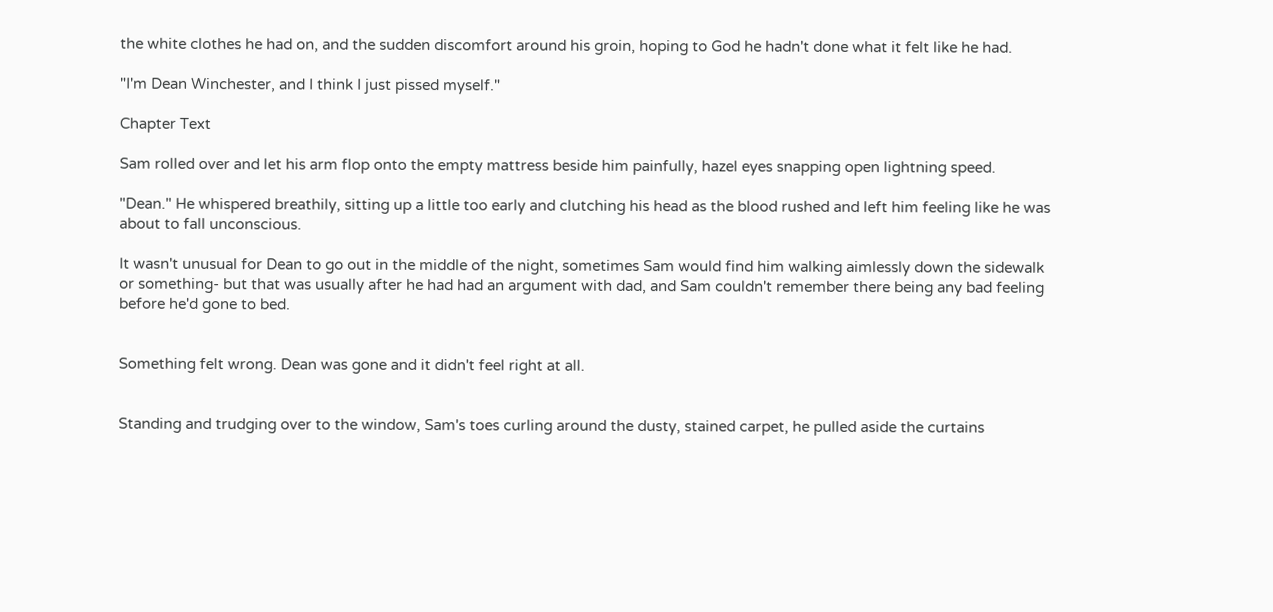the white clothes he had on, and the sudden discomfort around his groin, hoping to God he hadn't done what it felt like he had.

"I'm Dean Winchester, and I think I just pissed myself."

Chapter Text

Sam rolled over and let his arm flop onto the empty mattress beside him painfully, hazel eyes snapping open lightning speed.

"Dean." He whispered breathily, sitting up a little too early and clutching his head as the blood rushed and left him feeling like he was about to fall unconscious.

It wasn't unusual for Dean to go out in the middle of the night, sometimes Sam would find him walking aimlessly down the sidewalk or something- but that was usually after he had had an argument with dad, and Sam couldn't remember there being any bad feeling before he'd gone to bed.


Something felt wrong. Dean was gone and it didn't feel right at all.


Standing and trudging over to the window, Sam's toes curling around the dusty, stained carpet, he pulled aside the curtains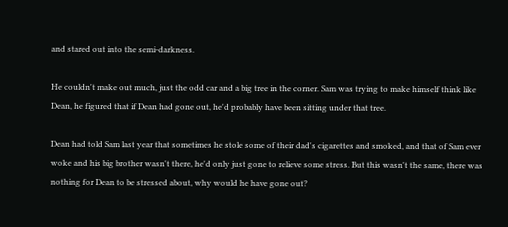and stared out into the semi-darkness.

He couldn't make out much, just the odd car and a big tree in the corner. Sam was trying to make himself think like Dean, he figured that if Dean had gone out, he'd probably have been sitting under that tree.

Dean had told Sam last year that sometimes he stole some of their dad's cigarettes and smoked, and that of Sam ever woke and his big brother wasn't there, he'd only just gone to relieve some stress. But this wasn't the same, there was nothing for Dean to be stressed about, why would he have gone out?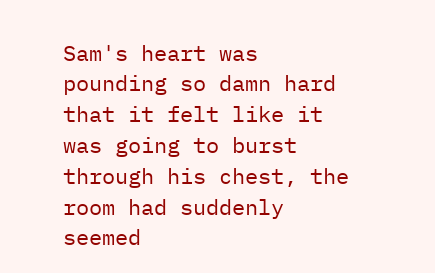Sam's heart was pounding so damn hard that it felt like it was going to burst through his chest, the room had suddenly seemed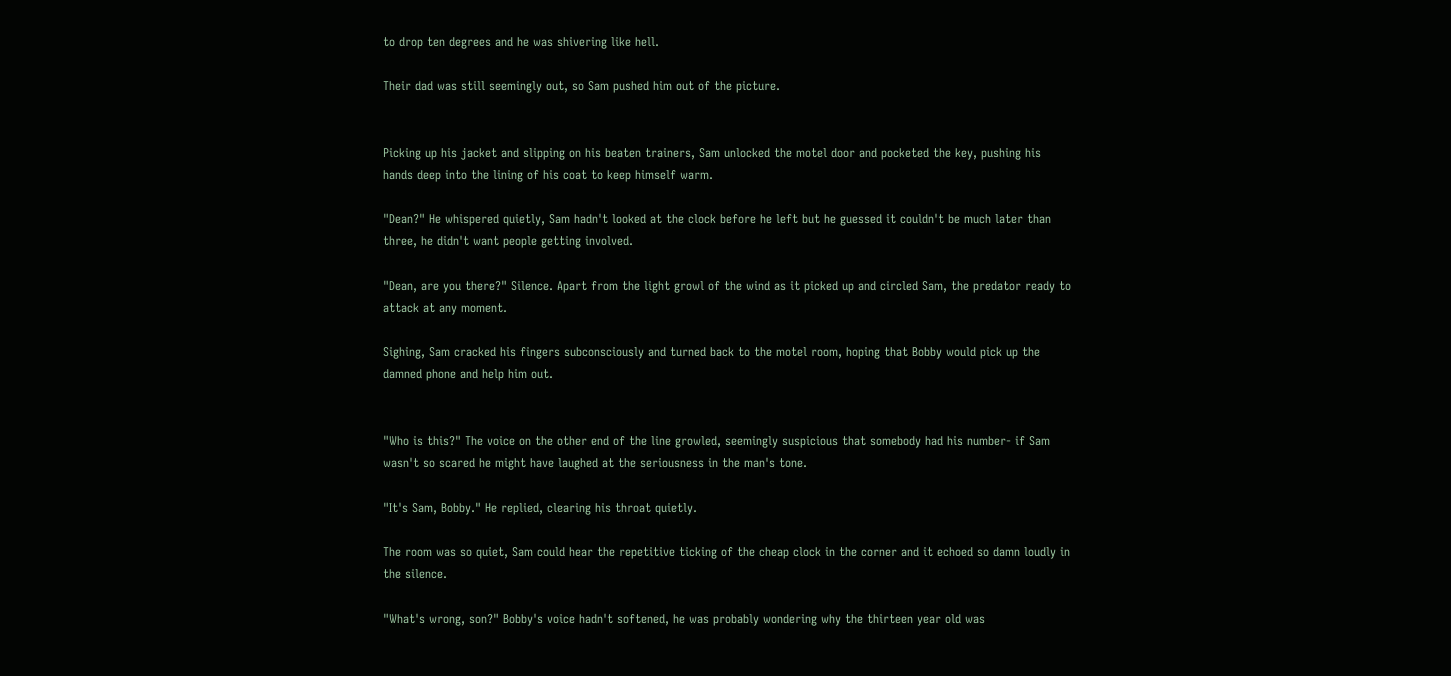to drop ten degrees and he was shivering like hell.

Their dad was still seemingly out, so Sam pushed him out of the picture.


Picking up his jacket and slipping on his beaten trainers, Sam unlocked the motel door and pocketed the key, pushing his hands deep into the lining of his coat to keep himself warm.

"Dean?" He whispered quietly, Sam hadn't looked at the clock before he left but he guessed it couldn't be much later than three, he didn't want people getting involved.

"Dean, are you there?" Silence. Apart from the light growl of the wind as it picked up and circled Sam, the predator ready to attack at any moment.

Sighing, Sam cracked his fingers subconsciously and turned back to the motel room, hoping that Bobby would pick up the damned phone and help him out.


"Who is this?" The voice on the other end of the line growled, seemingly suspicious that somebody had his number- if Sam wasn't so scared he might have laughed at the seriousness in the man's tone.

"It's Sam, Bobby." He replied, clearing his throat quietly.

The room was so quiet, Sam could hear the repetitive ticking of the cheap clock in the corner and it echoed so damn loudly in the silence.

"What's wrong, son?" Bobby's voice hadn't softened, he was probably wondering why the thirteen year old was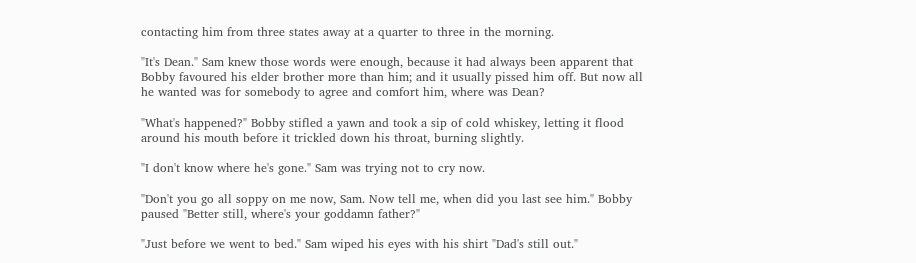contacting him from three states away at a quarter to three in the morning.

"It's Dean." Sam knew those words were enough, because it had always been apparent that Bobby favoured his elder brother more than him; and it usually pissed him off. But now all he wanted was for somebody to agree and comfort him, where was Dean?

"What's happened?" Bobby stifled a yawn and took a sip of cold whiskey, letting it flood around his mouth before it trickled down his throat, burning slightly.

"I don't know where he's gone." Sam was trying not to cry now.

"Don't you go all soppy on me now, Sam. Now tell me, when did you last see him." Bobby paused "Better still, where's your goddamn father?"

"Just before we went to bed." Sam wiped his eyes with his shirt "Dad's still out."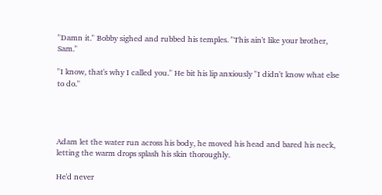"Damn it." Bobby sighed and rubbed his temples. "This ain't like your brother, Sam."

"I know, that's why I called you." He bit his lip anxiously "I didn't know what else to do."




Adam let the water run across his body, he moved his head and bared his neck, letting the warm drops splash his skin thoroughly.

He'd never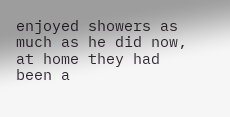enjoyed showers as much as he did now, at home they had been a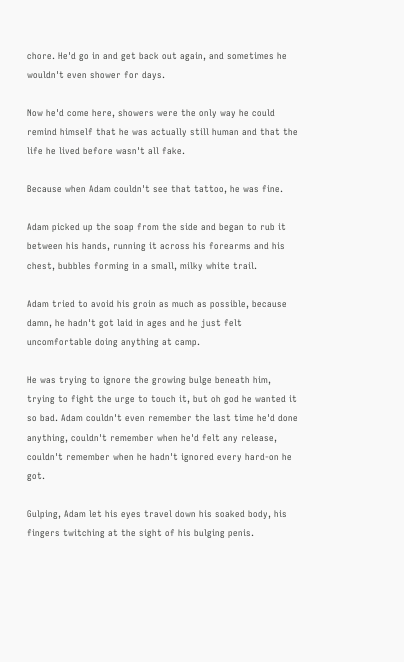chore. He'd go in and get back out again, and sometimes he wouldn't even shower for days.

Now he'd come here, showers were the only way he could remind himself that he was actually still human and that the life he lived before wasn't all fake.

Because when Adam couldn't see that tattoo, he was fine.

Adam picked up the soap from the side and began to rub it between his hands, running it across his forearms and his chest, bubbles forming in a small, milky white trail.

Adam tried to avoid his groin as much as possible, because damn, he hadn't got laid in ages and he just felt uncomfortable doing anything at camp.

He was trying to ignore the growing bulge beneath him, trying to fight the urge to touch it, but oh god he wanted it so bad. Adam couldn't even remember the last time he'd done anything, couldn't remember when he'd felt any release, couldn't remember when he hadn't ignored every hard-on he got.

Gulping, Adam let his eyes travel down his soaked body, his fingers twitching at the sight of his bulging penis.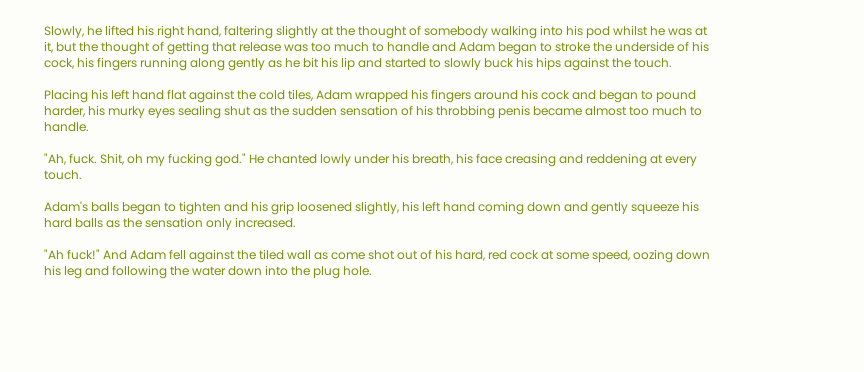Slowly, he lifted his right hand, faltering slightly at the thought of somebody walking into his pod whilst he was at it, but the thought of getting that release was too much to handle and Adam began to stroke the underside of his cock, his fingers running along gently as he bit his lip and started to slowly buck his hips against the touch.

Placing his left hand flat against the cold tiles, Adam wrapped his fingers around his cock and began to pound harder, his murky eyes sealing shut as the sudden sensation of his throbbing penis became almost too much to handle.

"Ah, fuck. Shit, oh my fucking god." He chanted lowly under his breath, his face creasing and reddening at every touch.

Adam's balls began to tighten and his grip loosened slightly, his left hand coming down and gently squeeze his hard balls as the sensation only increased.

"Ah fuck!" And Adam fell against the tiled wall as come shot out of his hard, red cock at some speed, oozing down his leg and following the water down into the plug hole.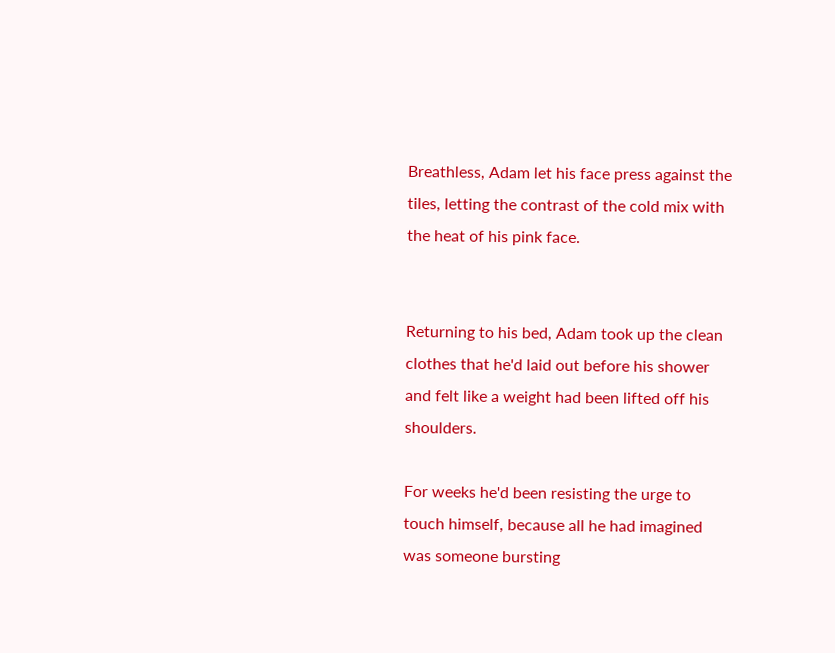Breathless, Adam let his face press against the tiles, letting the contrast of the cold mix with the heat of his pink face.


Returning to his bed, Adam took up the clean clothes that he'd laid out before his shower and felt like a weight had been lifted off his shoulders.

For weeks he'd been resisting the urge to touch himself, because all he had imagined was someone bursting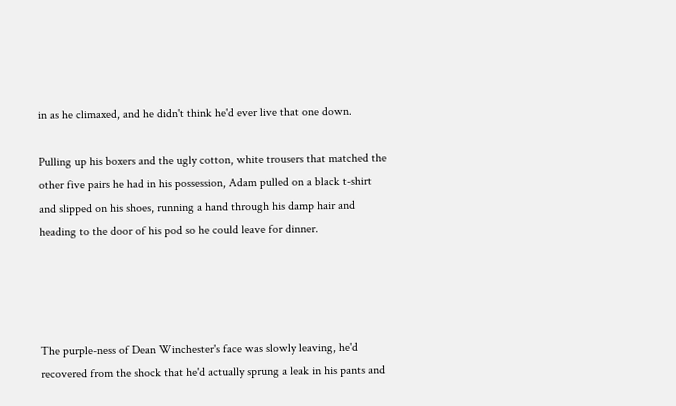in as he climaxed, and he didn't think he'd ever live that one down.

Pulling up his boxers and the ugly cotton, white trousers that matched the other five pairs he had in his possession, Adam pulled on a black t-shirt and slipped on his shoes, running a hand through his damp hair and heading to the door of his pod so he could leave for dinner.




The purple-ness of Dean Winchester's face was slowly leaving, he'd recovered from the shock that he'd actually sprung a leak in his pants and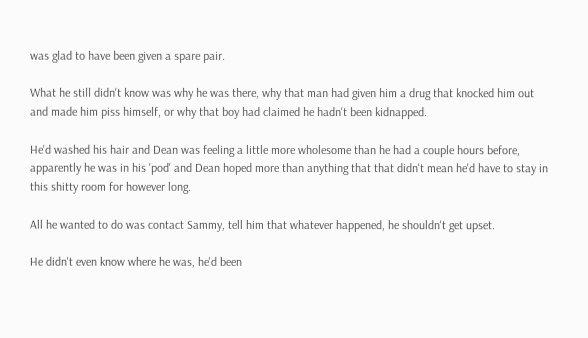was glad to have been given a spare pair.

What he still didn't know was why he was there, why that man had given him a drug that knocked him out and made him piss himself, or why that boy had claimed he hadn't been kidnapped.

He'd washed his hair and Dean was feeling a little more wholesome than he had a couple hours before, apparently he was in his 'pod' and Dean hoped more than anything that that didn't mean he'd have to stay in this shitty room for however long.

All he wanted to do was contact Sammy, tell him that whatever happened, he shouldn't get upset.

He didn't even know where he was, he'd been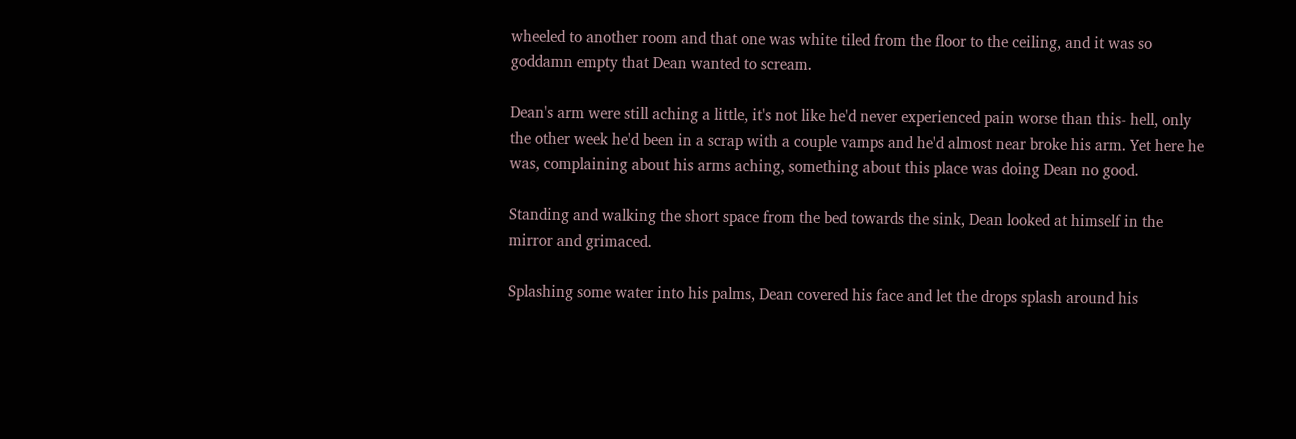wheeled to another room and that one was white tiled from the floor to the ceiling, and it was so goddamn empty that Dean wanted to scream.

Dean's arm were still aching a little, it's not like he'd never experienced pain worse than this- hell, only the other week he'd been in a scrap with a couple vamps and he'd almost near broke his arm. Yet here he was, complaining about his arms aching, something about this place was doing Dean no good.

Standing and walking the short space from the bed towards the sink, Dean looked at himself in the mirror and grimaced.

Splashing some water into his palms, Dean covered his face and let the drops splash around his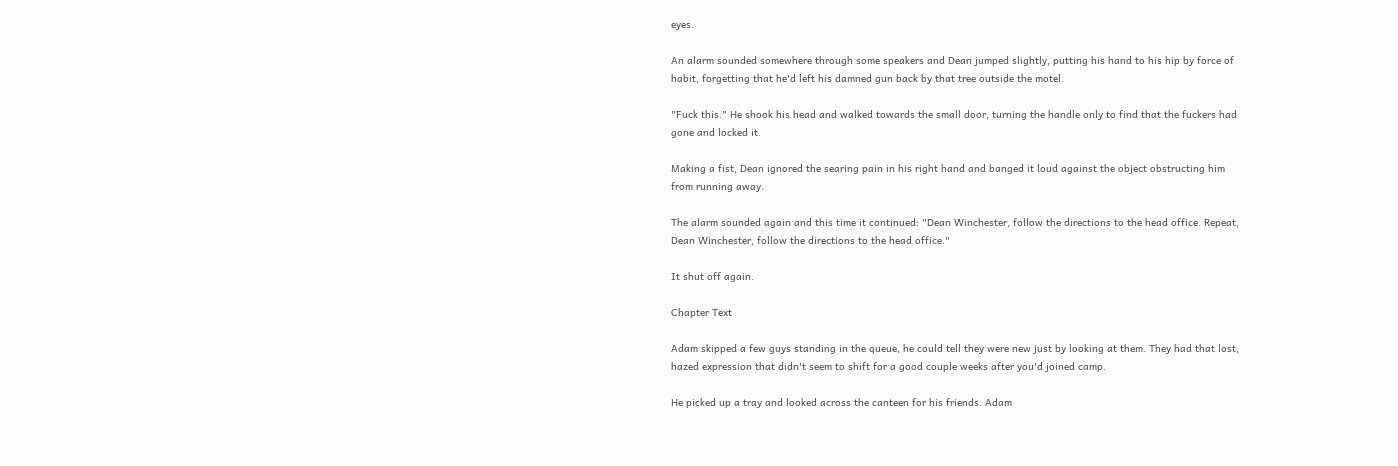eyes.

An alarm sounded somewhere through some speakers and Dean jumped slightly, putting his hand to his hip by force of habit, forgetting that he'd left his damned gun back by that tree outside the motel.

"Fuck this." He shook his head and walked towards the small door, turning the handle only to find that the fuckers had gone and locked it.

Making a fist, Dean ignored the searing pain in his right hand and banged it loud against the object obstructing him from running away.

The alarm sounded again and this time it continued: "Dean Winchester, follow the directions to the head office. Repeat, Dean Winchester, follow the directions to the head office."

It shut off again.

Chapter Text

Adam skipped a few guys standing in the queue, he could tell they were new just by looking at them. They had that lost, hazed expression that didn't seem to shift for a good couple weeks after you'd joined camp.

He picked up a tray and looked across the canteen for his friends. Adam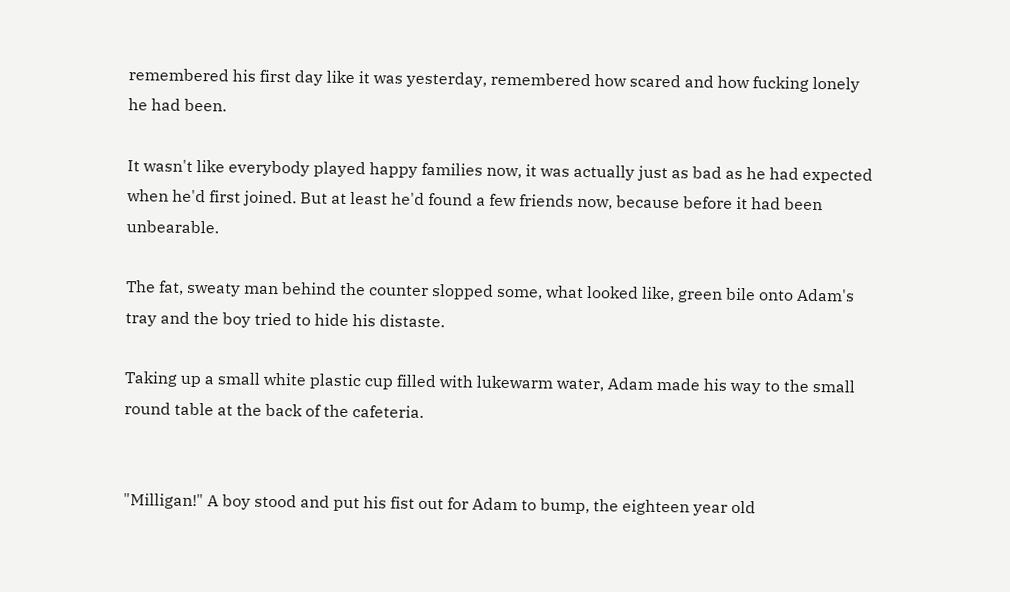remembered his first day like it was yesterday, remembered how scared and how fucking lonely he had been.

It wasn't like everybody played happy families now, it was actually just as bad as he had expected when he'd first joined. But at least he'd found a few friends now, because before it had been unbearable.

The fat, sweaty man behind the counter slopped some, what looked like, green bile onto Adam's tray and the boy tried to hide his distaste.

Taking up a small white plastic cup filled with lukewarm water, Adam made his way to the small round table at the back of the cafeteria.


"Milligan!" A boy stood and put his fist out for Adam to bump, the eighteen year old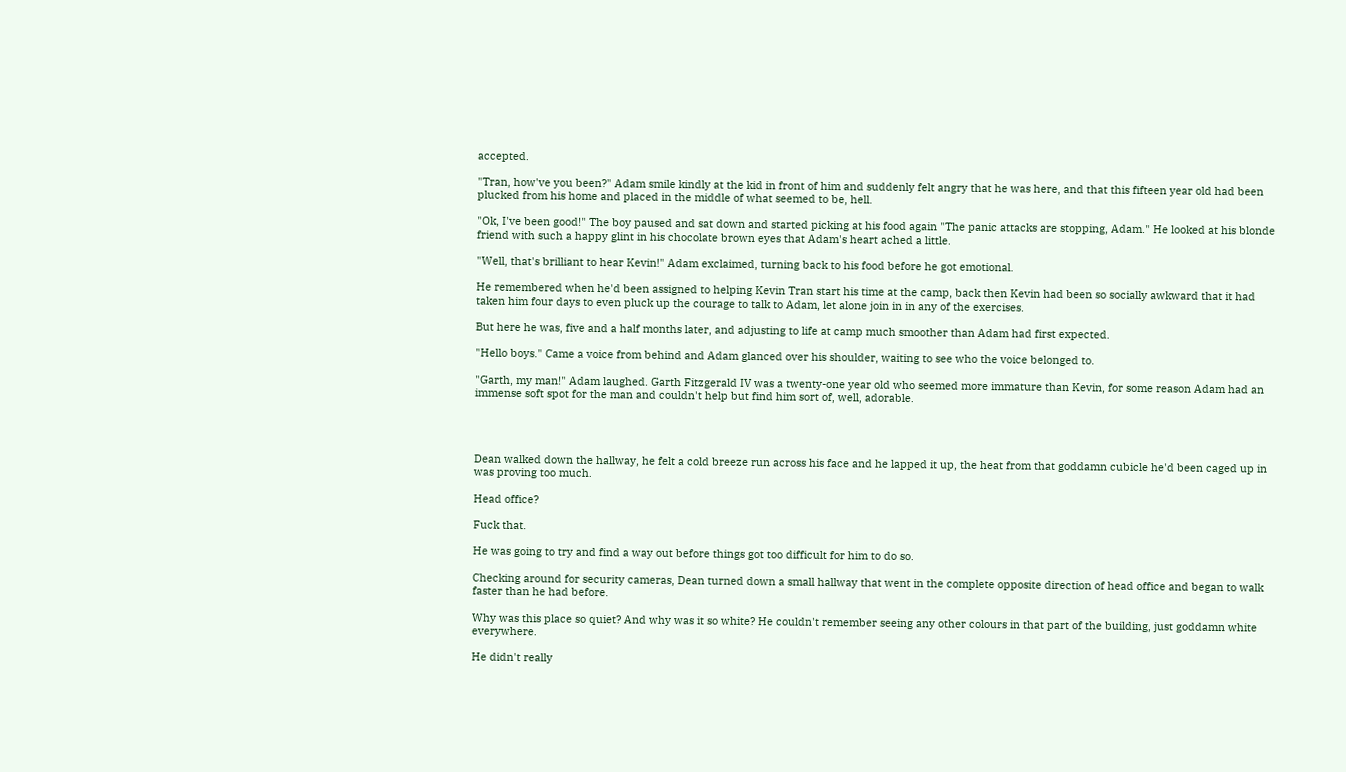accepted.

"Tran, how've you been?" Adam smile kindly at the kid in front of him and suddenly felt angry that he was here, and that this fifteen year old had been plucked from his home and placed in the middle of what seemed to be, hell.

"Ok, I've been good!" The boy paused and sat down and started picking at his food again "The panic attacks are stopping, Adam." He looked at his blonde friend with such a happy glint in his chocolate brown eyes that Adam's heart ached a little.

"Well, that's brilliant to hear Kevin!" Adam exclaimed, turning back to his food before he got emotional.

He remembered when he'd been assigned to helping Kevin Tran start his time at the camp, back then Kevin had been so socially awkward that it had taken him four days to even pluck up the courage to talk to Adam, let alone join in in any of the exercises.

But here he was, five and a half months later, and adjusting to life at camp much smoother than Adam had first expected.

"Hello boys." Came a voice from behind and Adam glanced over his shoulder, waiting to see who the voice belonged to.

"Garth, my man!" Adam laughed. Garth Fitzgerald IV was a twenty-one year old who seemed more immature than Kevin, for some reason Adam had an immense soft spot for the man and couldn't help but find him sort of, well, adorable.




Dean walked down the hallway, he felt a cold breeze run across his face and he lapped it up, the heat from that goddamn cubicle he'd been caged up in was proving too much.

Head office?

Fuck that.

He was going to try and find a way out before things got too difficult for him to do so.

Checking around for security cameras, Dean turned down a small hallway that went in the complete opposite direction of head office and began to walk faster than he had before.

Why was this place so quiet? And why was it so white? He couldn't remember seeing any other colours in that part of the building, just goddamn white everywhere.

He didn't really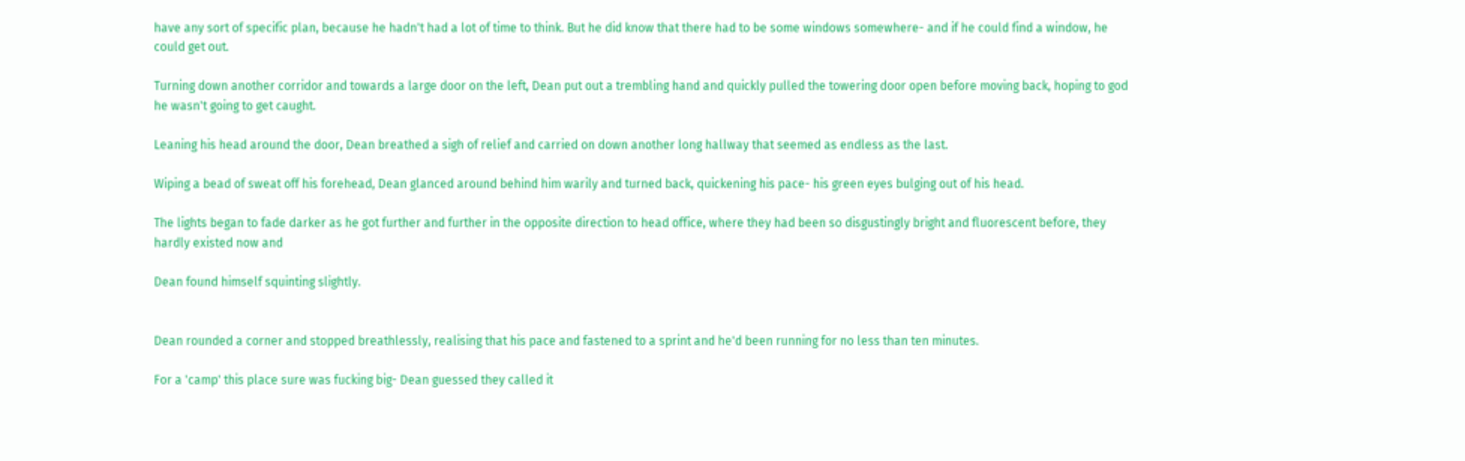have any sort of specific plan, because he hadn't had a lot of time to think. But he did know that there had to be some windows somewhere- and if he could find a window, he could get out.

Turning down another corridor and towards a large door on the left, Dean put out a trembling hand and quickly pulled the towering door open before moving back, hoping to god he wasn't going to get caught.

Leaning his head around the door, Dean breathed a sigh of relief and carried on down another long hallway that seemed as endless as the last.

Wiping a bead of sweat off his forehead, Dean glanced around behind him warily and turned back, quickening his pace- his green eyes bulging out of his head.

The lights began to fade darker as he got further and further in the opposite direction to head office, where they had been so disgustingly bright and fluorescent before, they hardly existed now and

Dean found himself squinting slightly.


Dean rounded a corner and stopped breathlessly, realising that his pace and fastened to a sprint and he'd been running for no less than ten minutes.

For a 'camp' this place sure was fucking big- Dean guessed they called it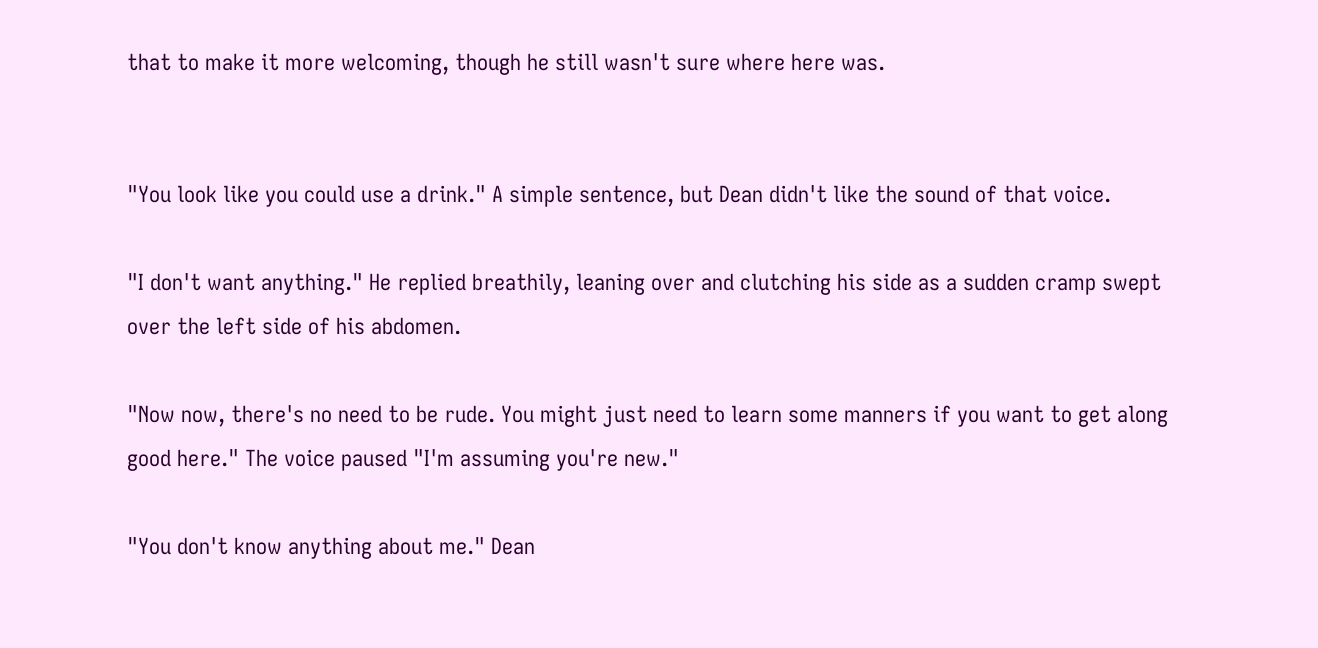that to make it more welcoming, though he still wasn't sure where here was.


"You look like you could use a drink." A simple sentence, but Dean didn't like the sound of that voice.

"I don't want anything." He replied breathily, leaning over and clutching his side as a sudden cramp swept over the left side of his abdomen.

"Now now, there's no need to be rude. You might just need to learn some manners if you want to get along good here." The voice paused "I'm assuming you're new."

"You don't know anything about me." Dean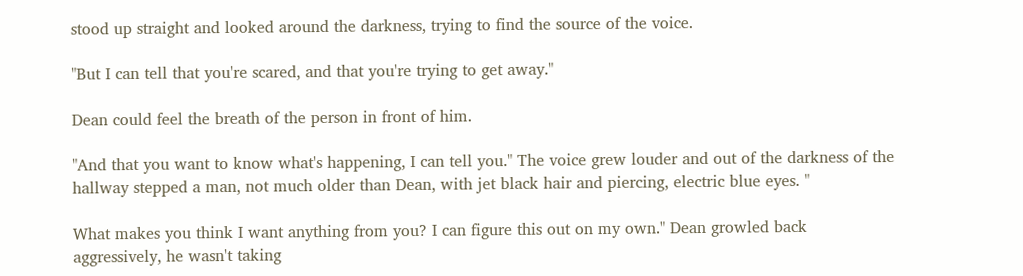stood up straight and looked around the darkness, trying to find the source of the voice.

"But I can tell that you're scared, and that you're trying to get away."

Dean could feel the breath of the person in front of him.

"And that you want to know what's happening, I can tell you." The voice grew louder and out of the darkness of the hallway stepped a man, not much older than Dean, with jet black hair and piercing, electric blue eyes. "

What makes you think I want anything from you? I can figure this out on my own." Dean growled back aggressively, he wasn't taking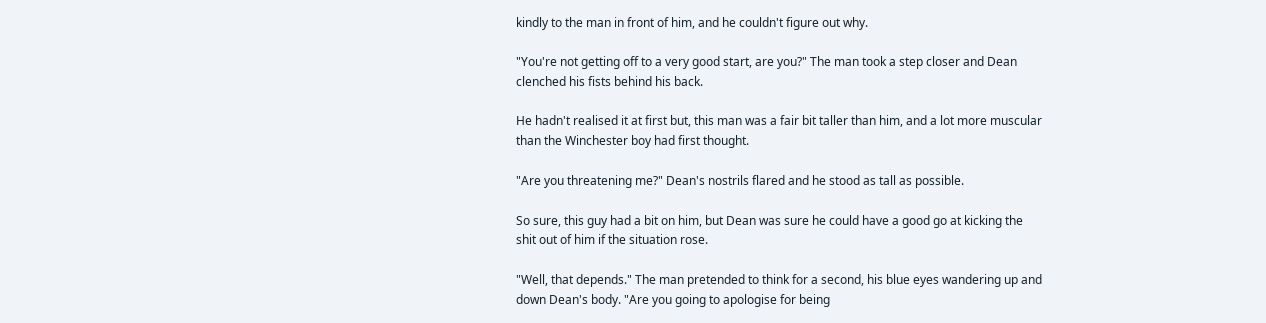kindly to the man in front of him, and he couldn't figure out why.

"You're not getting off to a very good start, are you?" The man took a step closer and Dean clenched his fists behind his back.

He hadn't realised it at first but, this man was a fair bit taller than him, and a lot more muscular than the Winchester boy had first thought.

"Are you threatening me?" Dean's nostrils flared and he stood as tall as possible.

So sure, this guy had a bit on him, but Dean was sure he could have a good go at kicking the shit out of him if the situation rose.

"Well, that depends." The man pretended to think for a second, his blue eyes wandering up and down Dean's body. "Are you going to apologise for being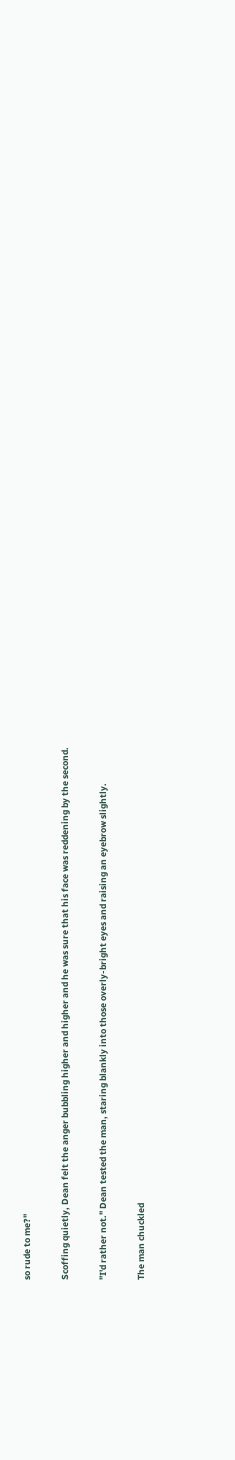so rude to me?"

Scoffing quietly, Dean felt the anger bubbling higher and higher and he was sure that his face was reddening by the second.

"I'd rather not." Dean tested the man, staring blankly into those overly-bright eyes and raising an eyebrow slightly.

The man chuckled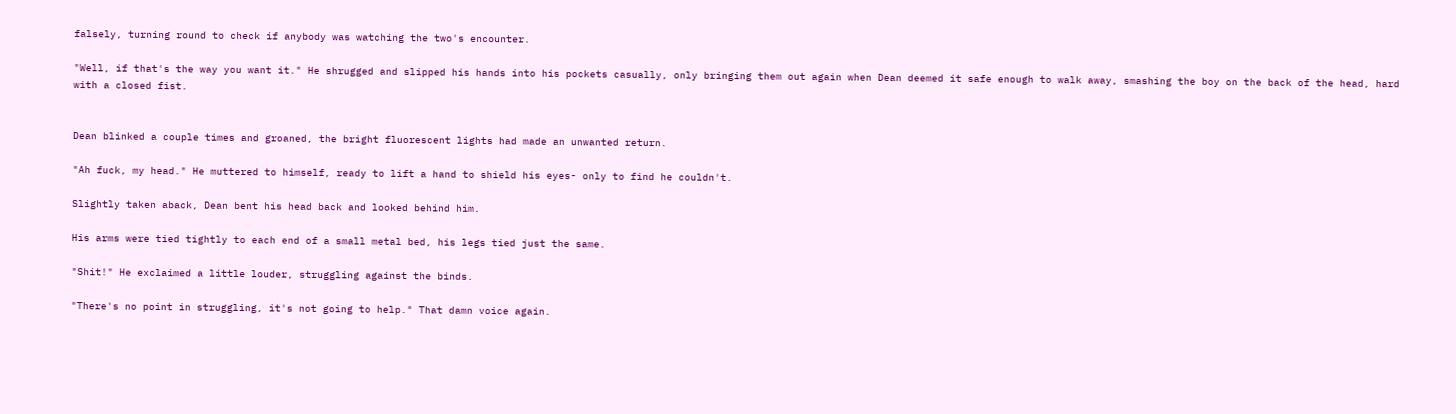falsely, turning round to check if anybody was watching the two's encounter.

"Well, if that's the way you want it." He shrugged and slipped his hands into his pockets casually, only bringing them out again when Dean deemed it safe enough to walk away, smashing the boy on the back of the head, hard with a closed fist.


Dean blinked a couple times and groaned, the bright fluorescent lights had made an unwanted return.

"Ah fuck, my head." He muttered to himself, ready to lift a hand to shield his eyes- only to find he couldn't.

Slightly taken aback, Dean bent his head back and looked behind him.

His arms were tied tightly to each end of a small metal bed, his legs tied just the same.

"Shit!" He exclaimed a little louder, struggling against the binds.

"There's no point in struggling, it's not going to help." That damn voice again.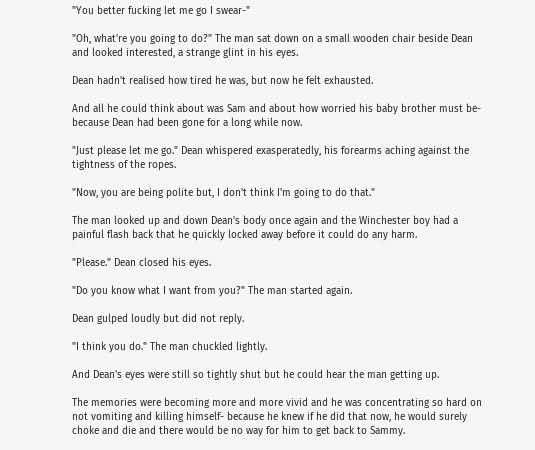"You better fucking let me go I swear-"

"Oh, what're you going to do?" The man sat down on a small wooden chair beside Dean and looked interested, a strange glint in his eyes.

Dean hadn't realised how tired he was, but now he felt exhausted.

And all he could think about was Sam and about how worried his baby brother must be- because Dean had been gone for a long while now.

"Just please let me go." Dean whispered exasperatedly, his forearms aching against the tightness of the ropes.

"Now, you are being polite but, I don't think I'm going to do that."

The man looked up and down Dean's body once again and the Winchester boy had a painful flash back that he quickly locked away before it could do any harm.

"Please." Dean closed his eyes.

"Do you know what I want from you?" The man started again.

Dean gulped loudly but did not reply.

"I think you do." The man chuckled lightly.

And Dean's eyes were still so tightly shut but he could hear the man getting up.

The memories were becoming more and more vivid and he was concentrating so hard on not vomiting and killing himself- because he knew if he did that now, he would surely choke and die and there would be no way for him to get back to Sammy.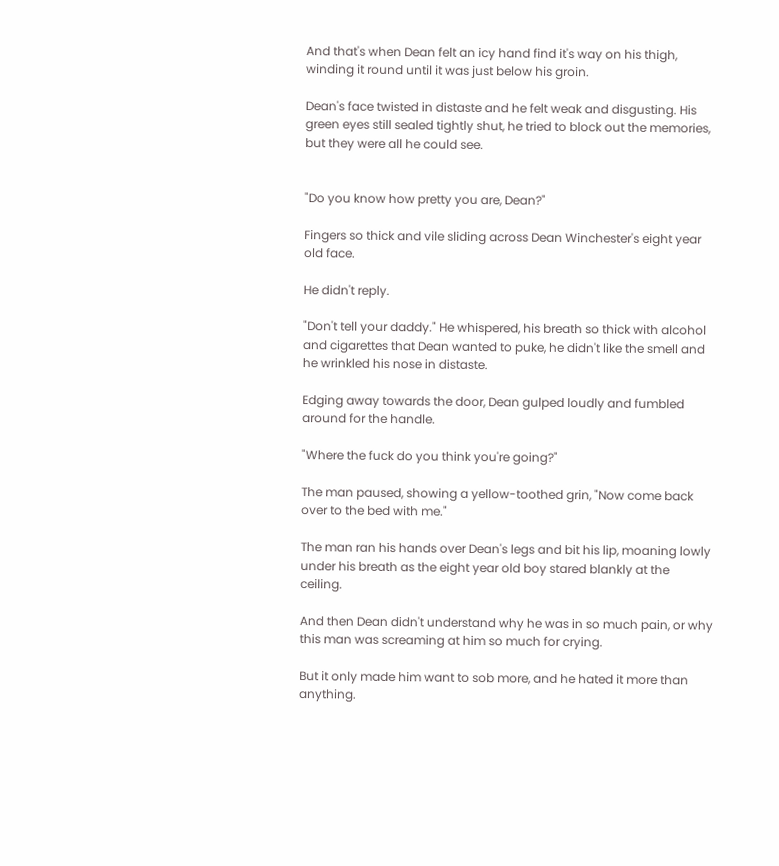And that's when Dean felt an icy hand find it's way on his thigh, winding it round until it was just below his groin.

Dean's face twisted in distaste and he felt weak and disgusting. His green eyes still sealed tightly shut, he tried to block out the memories, but they were all he could see.


"Do you know how pretty you are, Dean?"

Fingers so thick and vile sliding across Dean Winchester's eight year old face.

He didn't reply.

"Don't tell your daddy." He whispered, his breath so thick with alcohol and cigarettes that Dean wanted to puke, he didn't like the smell and he wrinkled his nose in distaste.

Edging away towards the door, Dean gulped loudly and fumbled around for the handle.

"Where the fuck do you think you're going?"

The man paused, showing a yellow-toothed grin, "Now come back over to the bed with me."

The man ran his hands over Dean's legs and bit his lip, moaning lowly under his breath as the eight year old boy stared blankly at the ceiling.

And then Dean didn't understand why he was in so much pain, or why this man was screaming at him so much for crying.

But it only made him want to sob more, and he hated it more than anything.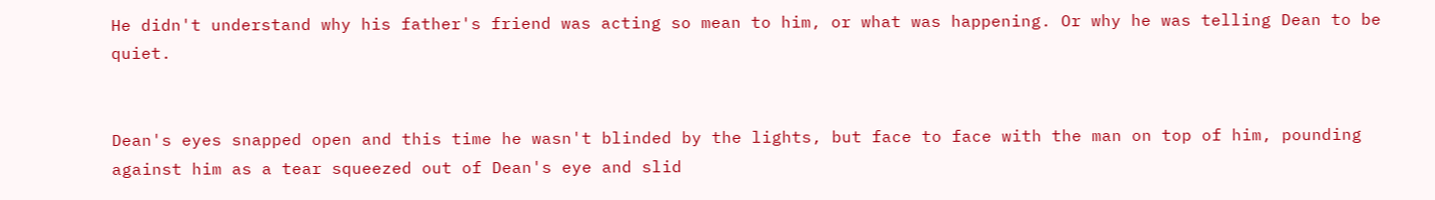He didn't understand why his father's friend was acting so mean to him, or what was happening. Or why he was telling Dean to be quiet.


Dean's eyes snapped open and this time he wasn't blinded by the lights, but face to face with the man on top of him, pounding against him as a tear squeezed out of Dean's eye and slid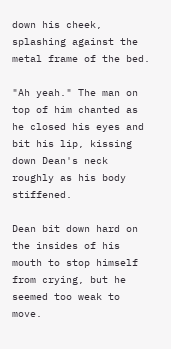down his cheek, splashing against the metal frame of the bed.

"Ah yeah." The man on top of him chanted as he closed his eyes and bit his lip, kissing down Dean's neck roughly as his body stiffened.

Dean bit down hard on the insides of his mouth to stop himself from crying, but he seemed too weak to move.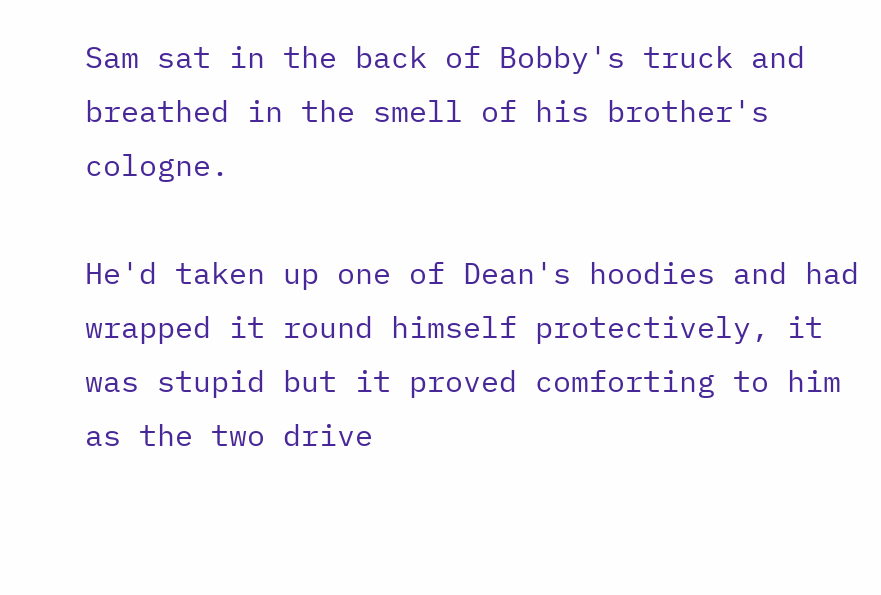Sam sat in the back of Bobby's truck and breathed in the smell of his brother's cologne.

He'd taken up one of Dean's hoodies and had wrapped it round himself protectively, it was stupid but it proved comforting to him as the two drive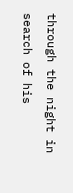through the night in search of his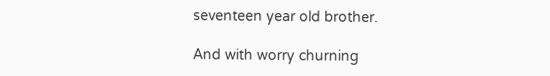seventeen year old brother.

And with worry churning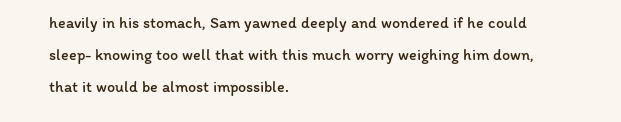heavily in his stomach, Sam yawned deeply and wondered if he could sleep- knowing too well that with this much worry weighing him down, that it would be almost impossible.